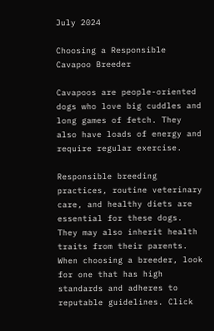July 2024

Choosing a Responsible Cavapoo Breeder

Cavapoos are people-oriented dogs who love big cuddles and long games of fetch. They also have loads of energy and require regular exercise.

Responsible breeding practices, routine veterinary care, and healthy diets are essential for these dogs. They may also inherit health traits from their parents. When choosing a breeder, look for one that has high standards and adheres to reputable guidelines. Click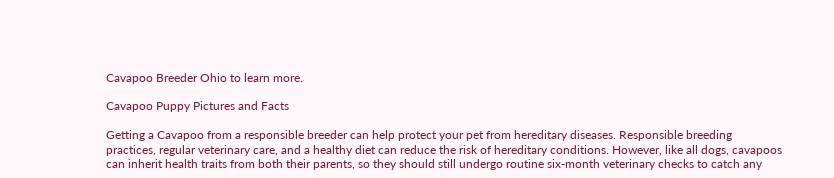Cavapoo Breeder Ohio to learn more.

Cavapoo Puppy Pictures and Facts

Getting a Cavapoo from a responsible breeder can help protect your pet from hereditary diseases. Responsible breeding practices, regular veterinary care, and a healthy diet can reduce the risk of hereditary conditions. However, like all dogs, cavapoos can inherit health traits from both their parents, so they should still undergo routine six-month veterinary checks to catch any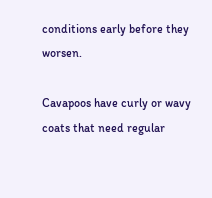conditions early before they worsen.

Cavapoos have curly or wavy coats that need regular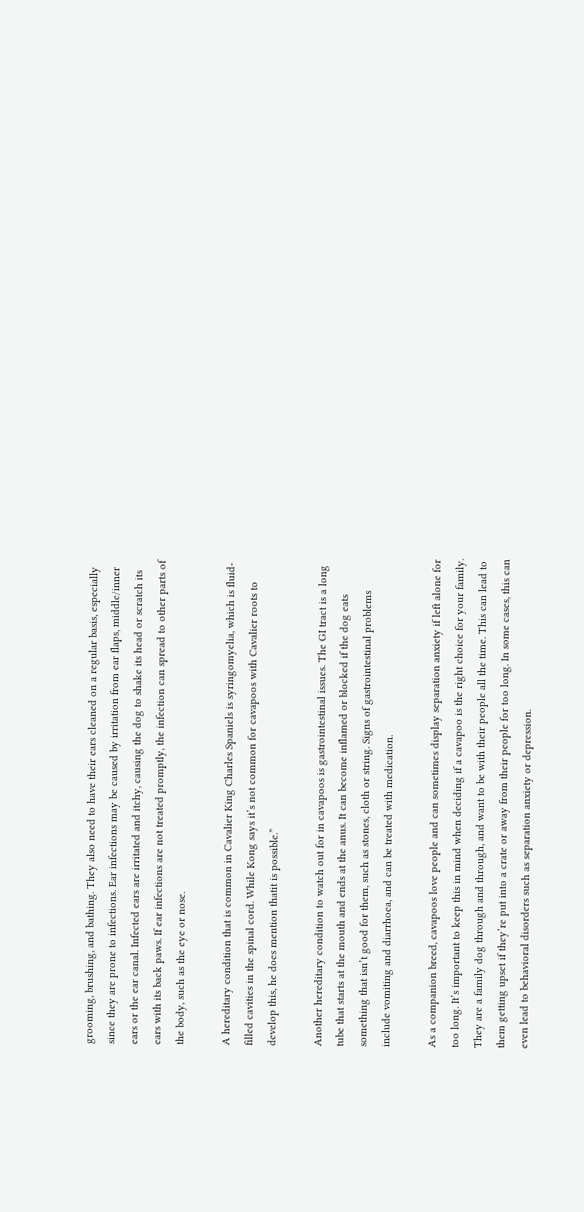grooming, brushing, and bathing. They also need to have their ears cleaned on a regular basis, especially since they are prone to infections. Ear infections may be caused by irritation from ear flaps, middle/inner ears or the ear canal. Infected ears are irritated and itchy, causing the dog to shake its head or scratch its ears with its back paws. If ear infections are not treated promptly, the infection can spread to other parts of the body, such as the eye or nose.

A hereditary condition that is common in Cavalier King Charles Spaniels is syringomyelia, which is fluid-filled cavities in the spinal cord. While Kong says it’s not common for cavapoos with Cavalier roots to develop this, he does mention thatit is possible.”

Another hereditary condition to watch out for in cavapoos is gastrointestinal issues. The GI tract is a long tube that starts at the mouth and ends at the anus. It can become inflamed or blocked if the dog eats something that isn’t good for them, such as stones, cloth or string. Signs of gastrointestinal problems include vomiting and diarrhoea, and can be treated with medication.

As a companion breed, cavapoos love people and can sometimes display separation anxiety if left alone for too long. It’s important to keep this in mind when deciding if a cavapoo is the right choice for your family. They are a family dog through and through, and want to be with their people all the time. This can lead to them getting upset if they’re put into a crate or away from their people for too long. In some cases, this can even lead to behavioral disorders such as separation anxiety or depression.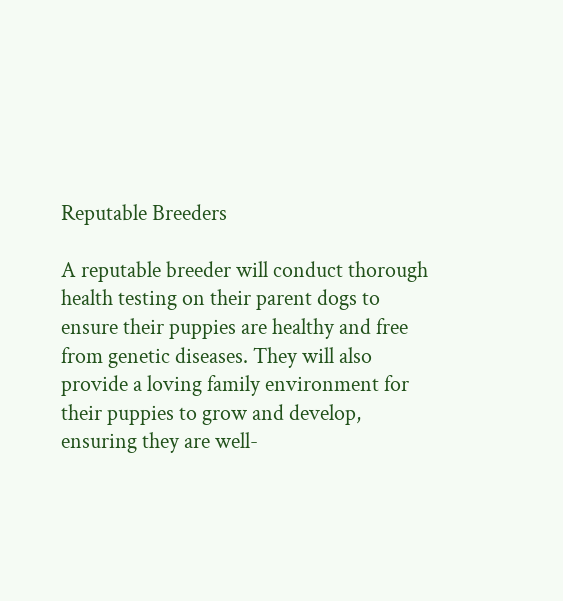Reputable Breeders

A reputable breeder will conduct thorough health testing on their parent dogs to ensure their puppies are healthy and free from genetic diseases. They will also provide a loving family environment for their puppies to grow and develop, ensuring they are well-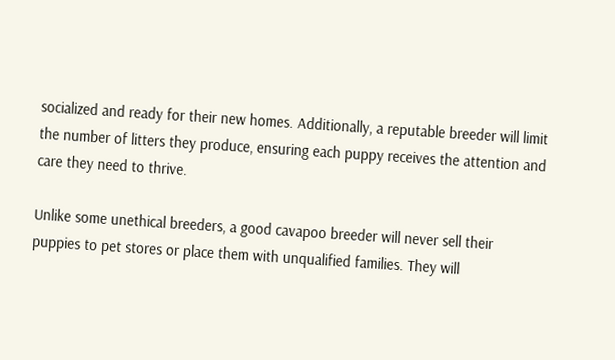socialized and ready for their new homes. Additionally, a reputable breeder will limit the number of litters they produce, ensuring each puppy receives the attention and care they need to thrive.

Unlike some unethical breeders, a good cavapoo breeder will never sell their puppies to pet stores or place them with unqualified families. They will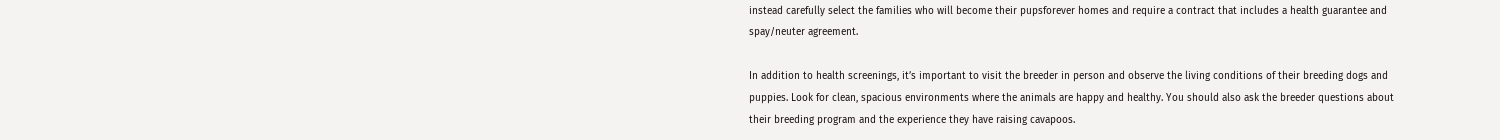instead carefully select the families who will become their pupsforever homes and require a contract that includes a health guarantee and spay/neuter agreement.

In addition to health screenings, it’s important to visit the breeder in person and observe the living conditions of their breeding dogs and puppies. Look for clean, spacious environments where the animals are happy and healthy. You should also ask the breeder questions about their breeding program and the experience they have raising cavapoos.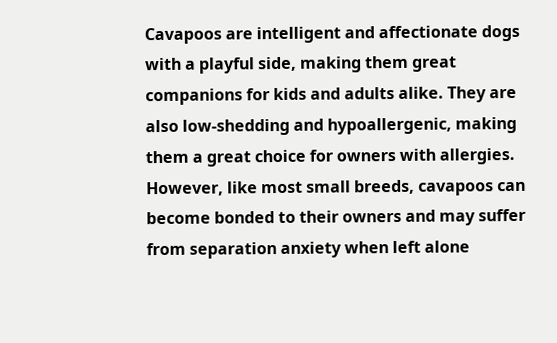Cavapoos are intelligent and affectionate dogs with a playful side, making them great companions for kids and adults alike. They are also low-shedding and hypoallergenic, making them a great choice for owners with allergies. However, like most small breeds, cavapoos can become bonded to their owners and may suffer from separation anxiety when left alone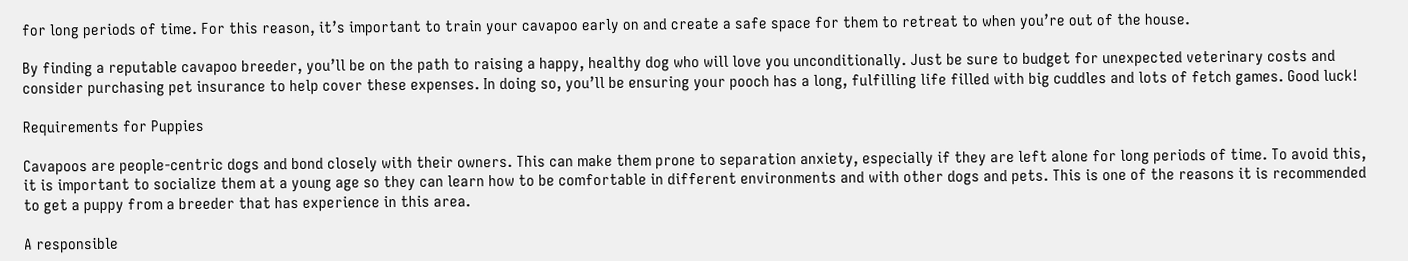for long periods of time. For this reason, it’s important to train your cavapoo early on and create a safe space for them to retreat to when you’re out of the house.

By finding a reputable cavapoo breeder, you’ll be on the path to raising a happy, healthy dog who will love you unconditionally. Just be sure to budget for unexpected veterinary costs and consider purchasing pet insurance to help cover these expenses. In doing so, you’ll be ensuring your pooch has a long, fulfilling life filled with big cuddles and lots of fetch games. Good luck!

Requirements for Puppies

Cavapoos are people-centric dogs and bond closely with their owners. This can make them prone to separation anxiety, especially if they are left alone for long periods of time. To avoid this, it is important to socialize them at a young age so they can learn how to be comfortable in different environments and with other dogs and pets. This is one of the reasons it is recommended to get a puppy from a breeder that has experience in this area.

A responsible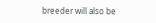breeder will also be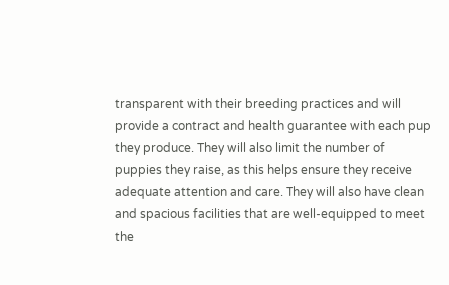transparent with their breeding practices and will provide a contract and health guarantee with each pup they produce. They will also limit the number of puppies they raise, as this helps ensure they receive adequate attention and care. They will also have clean and spacious facilities that are well-equipped to meet the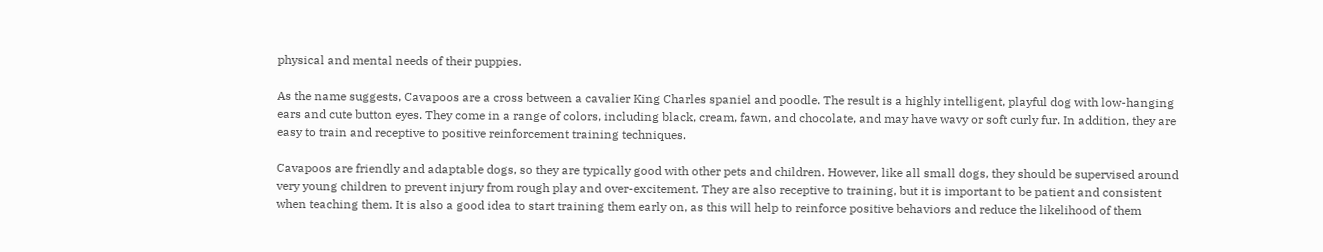physical and mental needs of their puppies.

As the name suggests, Cavapoos are a cross between a cavalier King Charles spaniel and poodle. The result is a highly intelligent, playful dog with low-hanging ears and cute button eyes. They come in a range of colors, including black, cream, fawn, and chocolate, and may have wavy or soft curly fur. In addition, they are easy to train and receptive to positive reinforcement training techniques.

Cavapoos are friendly and adaptable dogs, so they are typically good with other pets and children. However, like all small dogs, they should be supervised around very young children to prevent injury from rough play and over-excitement. They are also receptive to training, but it is important to be patient and consistent when teaching them. It is also a good idea to start training them early on, as this will help to reinforce positive behaviors and reduce the likelihood of them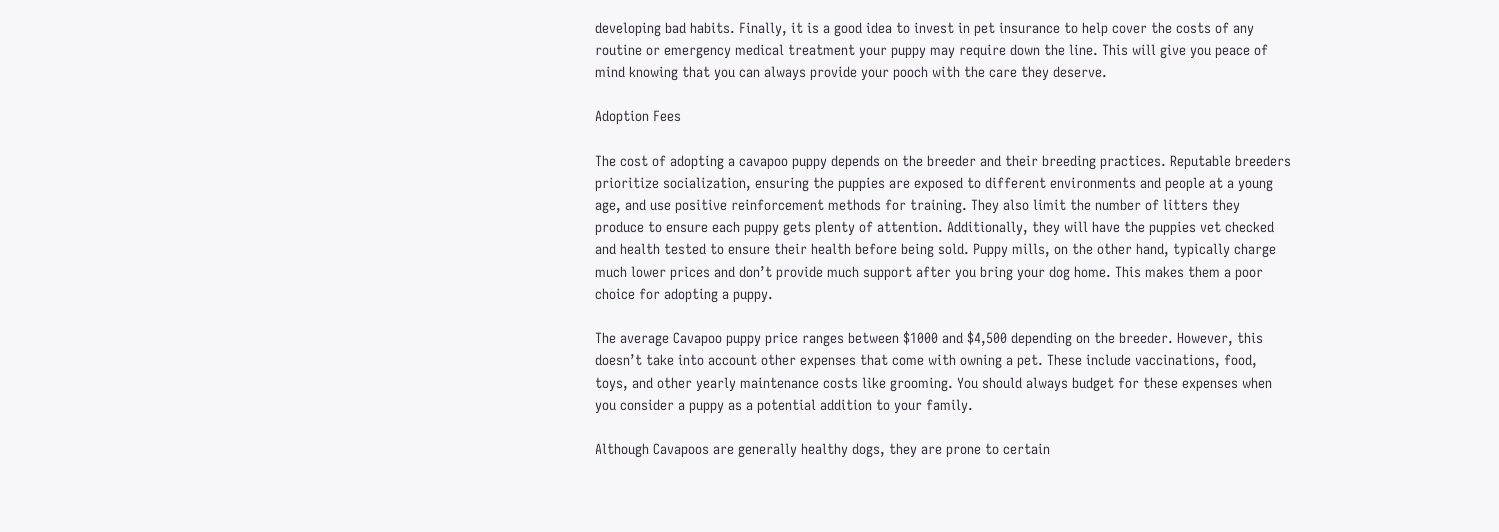developing bad habits. Finally, it is a good idea to invest in pet insurance to help cover the costs of any routine or emergency medical treatment your puppy may require down the line. This will give you peace of mind knowing that you can always provide your pooch with the care they deserve.

Adoption Fees

The cost of adopting a cavapoo puppy depends on the breeder and their breeding practices. Reputable breeders prioritize socialization, ensuring the puppies are exposed to different environments and people at a young age, and use positive reinforcement methods for training. They also limit the number of litters they produce to ensure each puppy gets plenty of attention. Additionally, they will have the puppies vet checked and health tested to ensure their health before being sold. Puppy mills, on the other hand, typically charge much lower prices and don’t provide much support after you bring your dog home. This makes them a poor choice for adopting a puppy.

The average Cavapoo puppy price ranges between $1000 and $4,500 depending on the breeder. However, this doesn’t take into account other expenses that come with owning a pet. These include vaccinations, food, toys, and other yearly maintenance costs like grooming. You should always budget for these expenses when you consider a puppy as a potential addition to your family.

Although Cavapoos are generally healthy dogs, they are prone to certain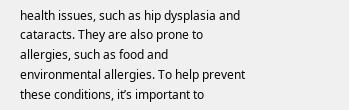health issues, such as hip dysplasia and cataracts. They are also prone to allergies, such as food and environmental allergies. To help prevent these conditions, it’s important to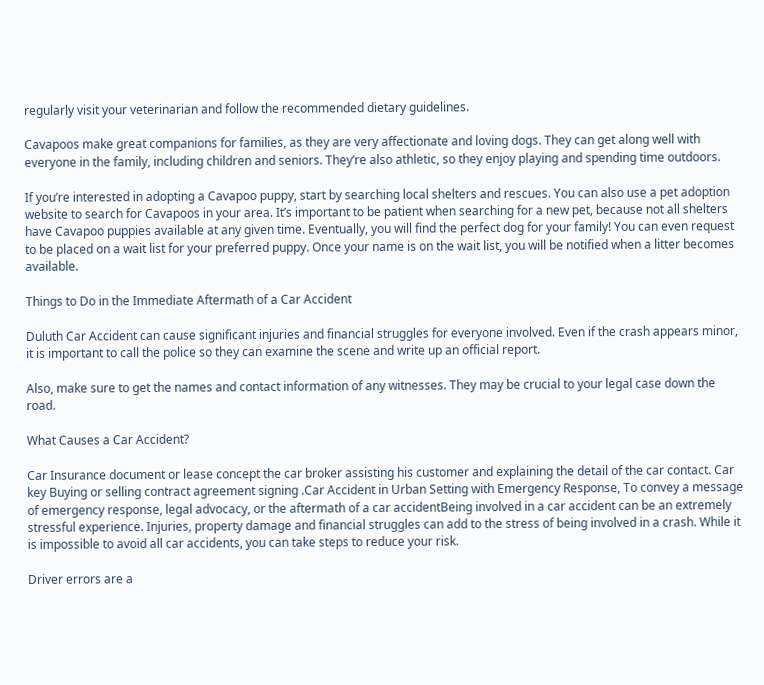regularly visit your veterinarian and follow the recommended dietary guidelines.

Cavapoos make great companions for families, as they are very affectionate and loving dogs. They can get along well with everyone in the family, including children and seniors. They’re also athletic, so they enjoy playing and spending time outdoors.

If you’re interested in adopting a Cavapoo puppy, start by searching local shelters and rescues. You can also use a pet adoption website to search for Cavapoos in your area. It’s important to be patient when searching for a new pet, because not all shelters have Cavapoo puppies available at any given time. Eventually, you will find the perfect dog for your family! You can even request to be placed on a wait list for your preferred puppy. Once your name is on the wait list, you will be notified when a litter becomes available.

Things to Do in the Immediate Aftermath of a Car Accident

Duluth Car Accident can cause significant injuries and financial struggles for everyone involved. Even if the crash appears minor, it is important to call the police so they can examine the scene and write up an official report.

Also, make sure to get the names and contact information of any witnesses. They may be crucial to your legal case down the road.

What Causes a Car Accident?

Car Insurance document or lease concept the car broker assisting his customer and explaining the detail of the car contact. Car key Buying or selling contract agreement signing .Car Accident in Urban Setting with Emergency Response, To convey a message of emergency response, legal advocacy, or the aftermath of a car accidentBeing involved in a car accident can be an extremely stressful experience. Injuries, property damage and financial struggles can add to the stress of being involved in a crash. While it is impossible to avoid all car accidents, you can take steps to reduce your risk.

Driver errors are a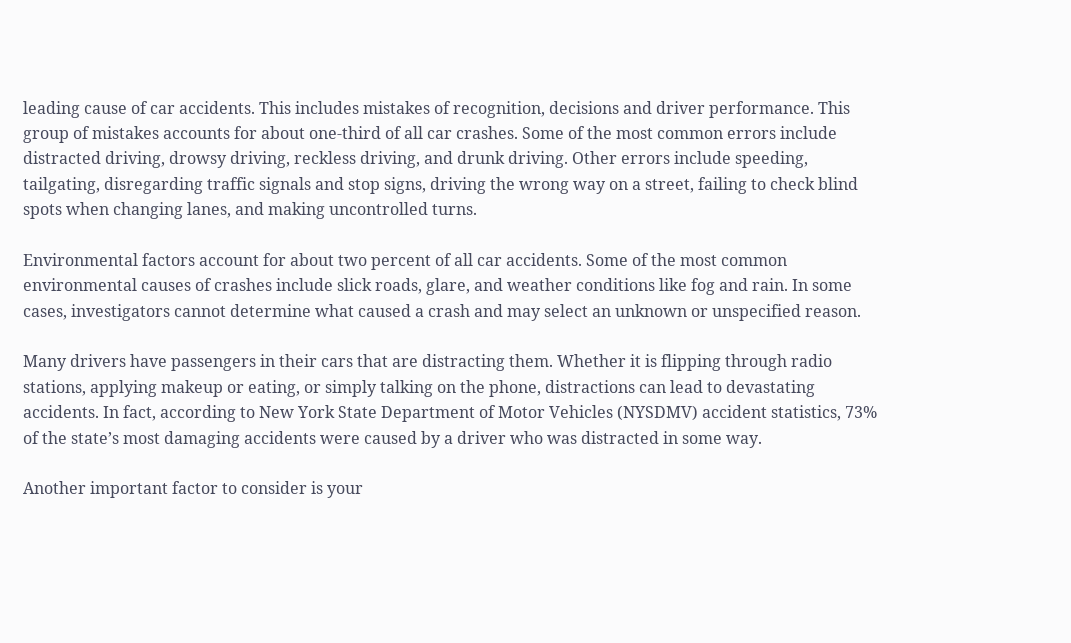leading cause of car accidents. This includes mistakes of recognition, decisions and driver performance. This group of mistakes accounts for about one-third of all car crashes. Some of the most common errors include distracted driving, drowsy driving, reckless driving, and drunk driving. Other errors include speeding, tailgating, disregarding traffic signals and stop signs, driving the wrong way on a street, failing to check blind spots when changing lanes, and making uncontrolled turns.

Environmental factors account for about two percent of all car accidents. Some of the most common environmental causes of crashes include slick roads, glare, and weather conditions like fog and rain. In some cases, investigators cannot determine what caused a crash and may select an unknown or unspecified reason.

Many drivers have passengers in their cars that are distracting them. Whether it is flipping through radio stations, applying makeup or eating, or simply talking on the phone, distractions can lead to devastating accidents. In fact, according to New York State Department of Motor Vehicles (NYSDMV) accident statistics, 73% of the state’s most damaging accidents were caused by a driver who was distracted in some way.

Another important factor to consider is your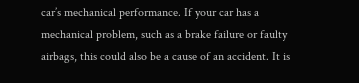car’s mechanical performance. If your car has a mechanical problem, such as a brake failure or faulty airbags, this could also be a cause of an accident. It is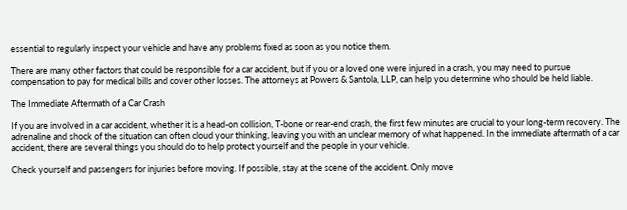essential to regularly inspect your vehicle and have any problems fixed as soon as you notice them.

There are many other factors that could be responsible for a car accident, but if you or a loved one were injured in a crash, you may need to pursue compensation to pay for medical bills and cover other losses. The attorneys at Powers & Santola, LLP, can help you determine who should be held liable.

The Immediate Aftermath of a Car Crash

If you are involved in a car accident, whether it is a head-on collision, T-bone or rear-end crash, the first few minutes are crucial to your long-term recovery. The adrenaline and shock of the situation can often cloud your thinking, leaving you with an unclear memory of what happened. In the immediate aftermath of a car accident, there are several things you should do to help protect yourself and the people in your vehicle.

Check yourself and passengers for injuries before moving. If possible, stay at the scene of the accident. Only move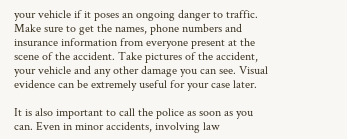your vehicle if it poses an ongoing danger to traffic. Make sure to get the names, phone numbers and insurance information from everyone present at the scene of the accident. Take pictures of the accident, your vehicle and any other damage you can see. Visual evidence can be extremely useful for your case later.

It is also important to call the police as soon as you can. Even in minor accidents, involving law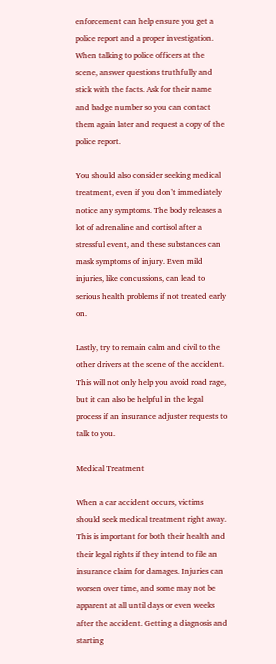enforcement can help ensure you get a police report and a proper investigation. When talking to police officers at the scene, answer questions truthfully and stick with the facts. Ask for their name and badge number so you can contact them again later and request a copy of the police report.

You should also consider seeking medical treatment, even if you don’t immediately notice any symptoms. The body releases a lot of adrenaline and cortisol after a stressful event, and these substances can mask symptoms of injury. Even mild injuries, like concussions, can lead to serious health problems if not treated early on.

Lastly, try to remain calm and civil to the other drivers at the scene of the accident. This will not only help you avoid road rage, but it can also be helpful in the legal process if an insurance adjuster requests to talk to you.

Medical Treatment

When a car accident occurs, victims should seek medical treatment right away. This is important for both their health and their legal rights if they intend to file an insurance claim for damages. Injuries can worsen over time, and some may not be apparent at all until days or even weeks after the accident. Getting a diagnosis and starting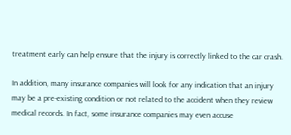treatment early can help ensure that the injury is correctly linked to the car crash.

In addition, many insurance companies will look for any indication that an injury may be a pre-existing condition or not related to the accident when they review medical records. In fact, some insurance companies may even accuse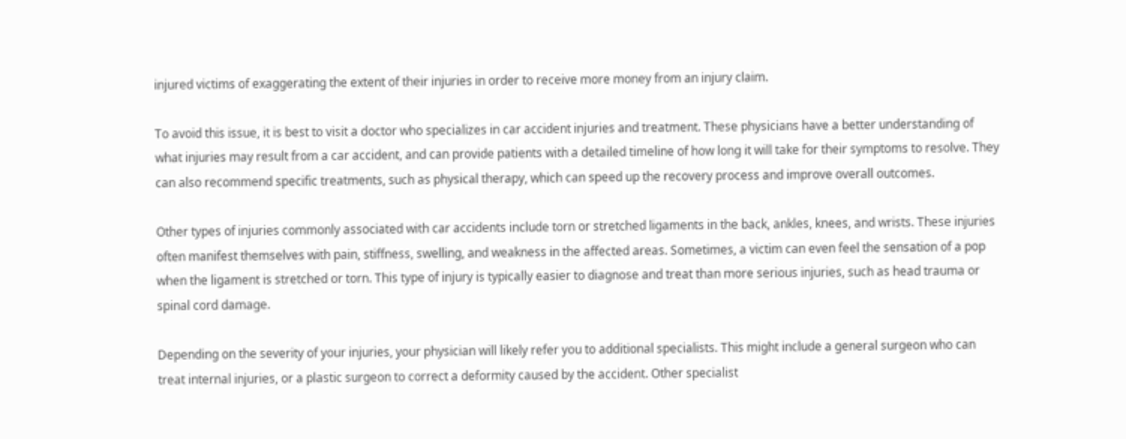injured victims of exaggerating the extent of their injuries in order to receive more money from an injury claim.

To avoid this issue, it is best to visit a doctor who specializes in car accident injuries and treatment. These physicians have a better understanding of what injuries may result from a car accident, and can provide patients with a detailed timeline of how long it will take for their symptoms to resolve. They can also recommend specific treatments, such as physical therapy, which can speed up the recovery process and improve overall outcomes.

Other types of injuries commonly associated with car accidents include torn or stretched ligaments in the back, ankles, knees, and wrists. These injuries often manifest themselves with pain, stiffness, swelling, and weakness in the affected areas. Sometimes, a victim can even feel the sensation of a pop when the ligament is stretched or torn. This type of injury is typically easier to diagnose and treat than more serious injuries, such as head trauma or spinal cord damage.

Depending on the severity of your injuries, your physician will likely refer you to additional specialists. This might include a general surgeon who can treat internal injuries, or a plastic surgeon to correct a deformity caused by the accident. Other specialist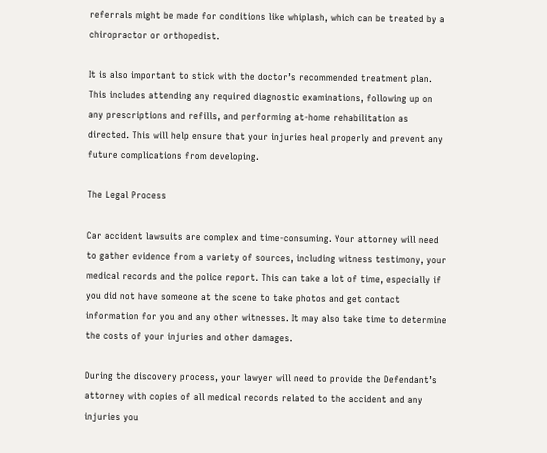referrals might be made for conditions like whiplash, which can be treated by a chiropractor or orthopedist.

It is also important to stick with the doctor’s recommended treatment plan. This includes attending any required diagnostic examinations, following up on any prescriptions and refills, and performing at-home rehabilitation as directed. This will help ensure that your injuries heal properly and prevent any future complications from developing.

The Legal Process

Car accident lawsuits are complex and time-consuming. Your attorney will need to gather evidence from a variety of sources, including witness testimony, your medical records and the police report. This can take a lot of time, especially if you did not have someone at the scene to take photos and get contact information for you and any other witnesses. It may also take time to determine the costs of your injuries and other damages.

During the discovery process, your lawyer will need to provide the Defendant’s attorney with copies of all medical records related to the accident and any injuries you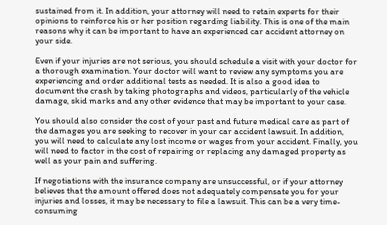sustained from it. In addition, your attorney will need to retain experts for their opinions to reinforce his or her position regarding liability. This is one of the main reasons why it can be important to have an experienced car accident attorney on your side.

Even if your injuries are not serious, you should schedule a visit with your doctor for a thorough examination. Your doctor will want to review any symptoms you are experiencing and order additional tests as needed. It is also a good idea to document the crash by taking photographs and videos, particularly of the vehicle damage, skid marks and any other evidence that may be important to your case.

You should also consider the cost of your past and future medical care as part of the damages you are seeking to recover in your car accident lawsuit. In addition, you will need to calculate any lost income or wages from your accident. Finally, you will need to factor in the cost of repairing or replacing any damaged property as well as your pain and suffering.

If negotiations with the insurance company are unsuccessful, or if your attorney believes that the amount offered does not adequately compensate you for your injuries and losses, it may be necessary to file a lawsuit. This can be a very time-consuming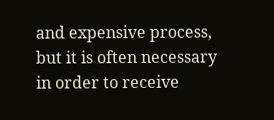and expensive process, but it is often necessary in order to receive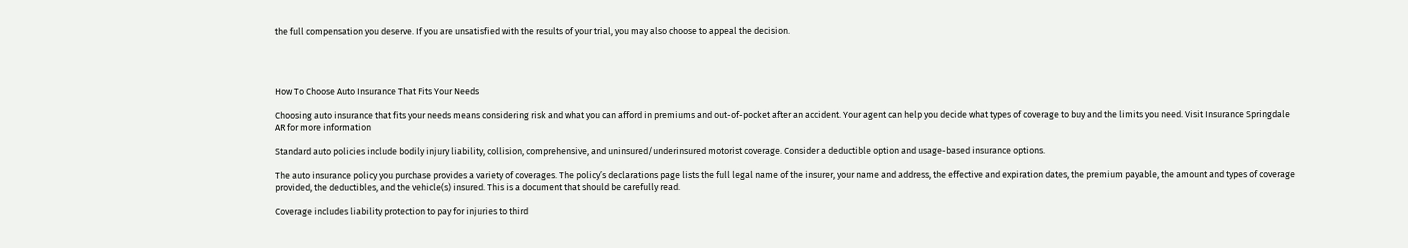the full compensation you deserve. If you are unsatisfied with the results of your trial, you may also choose to appeal the decision.




How To Choose Auto Insurance That Fits Your Needs

Choosing auto insurance that fits your needs means considering risk and what you can afford in premiums and out-of-pocket after an accident. Your agent can help you decide what types of coverage to buy and the limits you need. Visit Insurance Springdale AR for more information

Standard auto policies include bodily injury liability, collision, comprehensive, and uninsured/underinsured motorist coverage. Consider a deductible option and usage-based insurance options.

The auto insurance policy you purchase provides a variety of coverages. The policy’s declarations page lists the full legal name of the insurer, your name and address, the effective and expiration dates, the premium payable, the amount and types of coverage provided, the deductibles, and the vehicle(s) insured. This is a document that should be carefully read.

Coverage includes liability protection to pay for injuries to third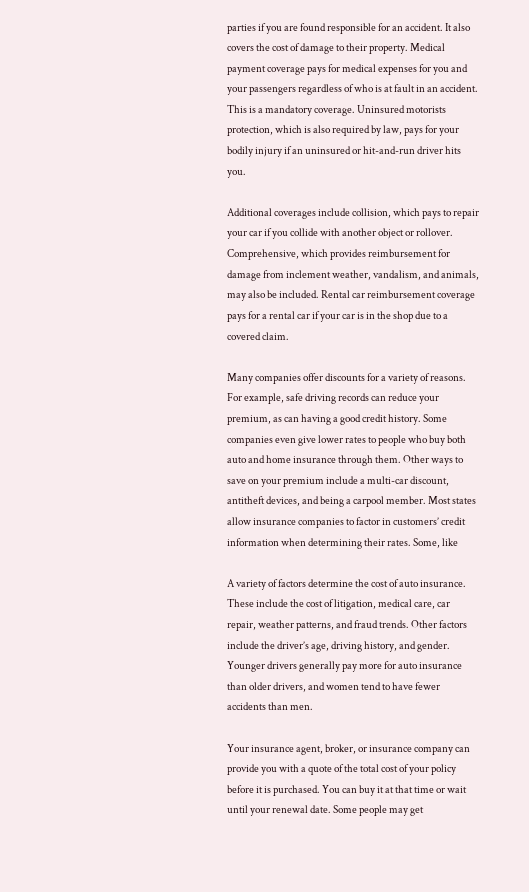parties if you are found responsible for an accident. It also covers the cost of damage to their property. Medical payment coverage pays for medical expenses for you and your passengers regardless of who is at fault in an accident. This is a mandatory coverage. Uninsured motorists protection, which is also required by law, pays for your bodily injury if an uninsured or hit-and-run driver hits you.

Additional coverages include collision, which pays to repair your car if you collide with another object or rollover. Comprehensive, which provides reimbursement for damage from inclement weather, vandalism, and animals, may also be included. Rental car reimbursement coverage pays for a rental car if your car is in the shop due to a covered claim.

Many companies offer discounts for a variety of reasons. For example, safe driving records can reduce your premium, as can having a good credit history. Some companies even give lower rates to people who buy both auto and home insurance through them. Other ways to save on your premium include a multi-car discount, antitheft devices, and being a carpool member. Most states allow insurance companies to factor in customers’ credit information when determining their rates. Some, like

A variety of factors determine the cost of auto insurance. These include the cost of litigation, medical care, car repair, weather patterns, and fraud trends. Other factors include the driver’s age, driving history, and gender. Younger drivers generally pay more for auto insurance than older drivers, and women tend to have fewer accidents than men.

Your insurance agent, broker, or insurance company can provide you with a quote of the total cost of your policy before it is purchased. You can buy it at that time or wait until your renewal date. Some people may get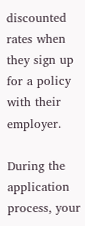discounted rates when they sign up for a policy with their employer.

During the application process, your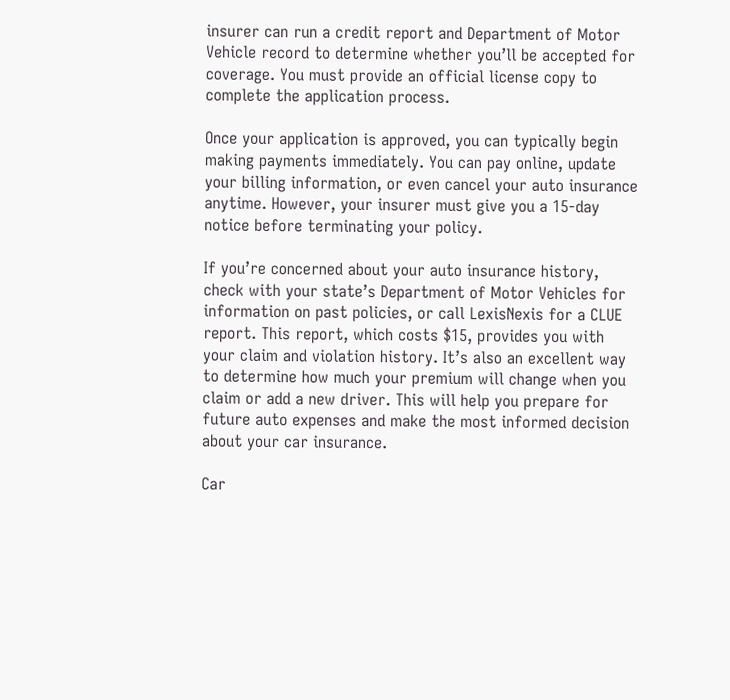insurer can run a credit report and Department of Motor Vehicle record to determine whether you’ll be accepted for coverage. You must provide an official license copy to complete the application process.

Once your application is approved, you can typically begin making payments immediately. You can pay online, update your billing information, or even cancel your auto insurance anytime. However, your insurer must give you a 15-day notice before terminating your policy.

If you’re concerned about your auto insurance history, check with your state’s Department of Motor Vehicles for information on past policies, or call LexisNexis for a CLUE report. This report, which costs $15, provides you with your claim and violation history. It’s also an excellent way to determine how much your premium will change when you claim or add a new driver. This will help you prepare for future auto expenses and make the most informed decision about your car insurance.

Car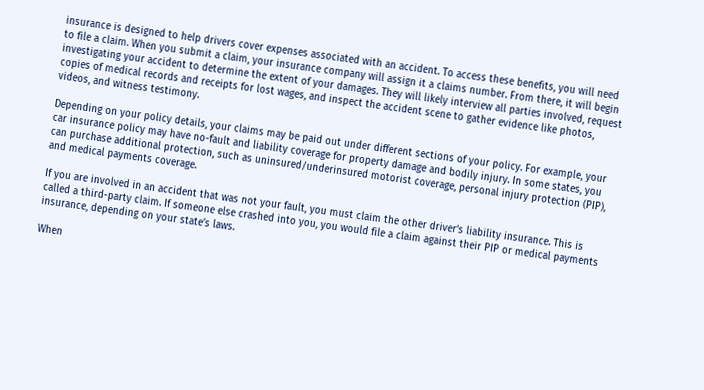insurance is designed to help drivers cover expenses associated with an accident. To access these benefits, you will need to file a claim. When you submit a claim, your insurance company will assign it a claims number. From there, it will begin investigating your accident to determine the extent of your damages. They will likely interview all parties involved, request copies of medical records and receipts for lost wages, and inspect the accident scene to gather evidence like photos, videos, and witness testimony.

Depending on your policy details, your claims may be paid out under different sections of your policy. For example, your car insurance policy may have no-fault and liability coverage for property damage and bodily injury. In some states, you can purchase additional protection, such as uninsured/underinsured motorist coverage, personal injury protection (PIP), and medical payments coverage.

If you are involved in an accident that was not your fault, you must claim the other driver’s liability insurance. This is called a third-party claim. If someone else crashed into you, you would file a claim against their PIP or medical payments insurance, depending on your state’s laws.

When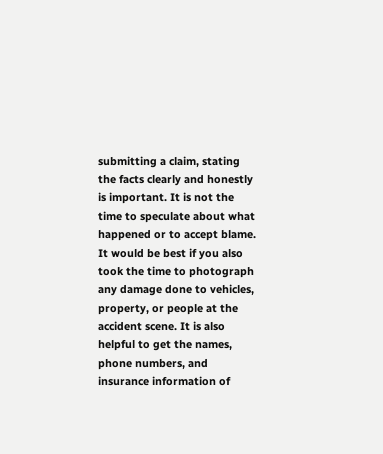submitting a claim, stating the facts clearly and honestly is important. It is not the time to speculate about what happened or to accept blame. It would be best if you also took the time to photograph any damage done to vehicles, property, or people at the accident scene. It is also helpful to get the names, phone numbers, and insurance information of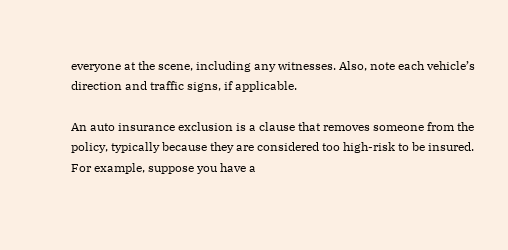everyone at the scene, including any witnesses. Also, note each vehicle’s direction and traffic signs, if applicable.

An auto insurance exclusion is a clause that removes someone from the policy, typically because they are considered too high-risk to be insured. For example, suppose you have a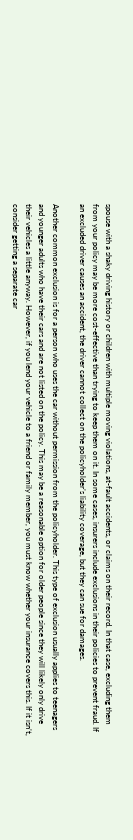spouse with a shaky driving history or children with multiple moving violations, at-fault accidents, or claims on their record. In that case, excluding them from your policy may be more cost-effective than trying to keep them on it. In some cases, insurers include exclusions in their policies to prevent fraud. If an excluded driver causes an accident, the driver cannot collect on the policyholder’s liability coverage, but they can sue for damages.

Another common exclusion is for a person who uses the car without permission from the policyholder. This type of exclusion usually applies to teenagers and younger adults who have their cars and are not listed on the policy. This may be a reasonable option for older people since they will likely only drive their vehicles a little anyway. However, if you lend your vehicle to a friend or family member, you must know whether your insurance covers this. If it isn’t, consider getting a separate car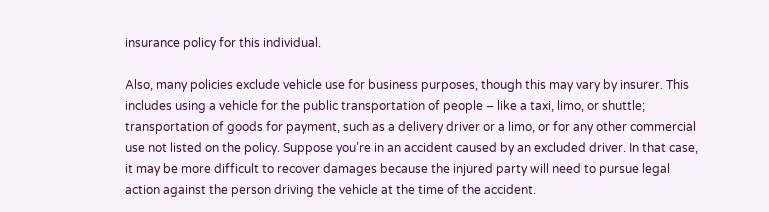insurance policy for this individual.

Also, many policies exclude vehicle use for business purposes, though this may vary by insurer. This includes using a vehicle for the public transportation of people – like a taxi, limo, or shuttle; transportation of goods for payment, such as a delivery driver or a limo, or for any other commercial use not listed on the policy. Suppose you’re in an accident caused by an excluded driver. In that case, it may be more difficult to recover damages because the injured party will need to pursue legal action against the person driving the vehicle at the time of the accident.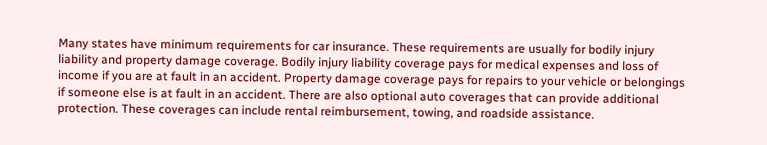Many states have minimum requirements for car insurance. These requirements are usually for bodily injury liability and property damage coverage. Bodily injury liability coverage pays for medical expenses and loss of income if you are at fault in an accident. Property damage coverage pays for repairs to your vehicle or belongings if someone else is at fault in an accident. There are also optional auto coverages that can provide additional protection. These coverages can include rental reimbursement, towing, and roadside assistance.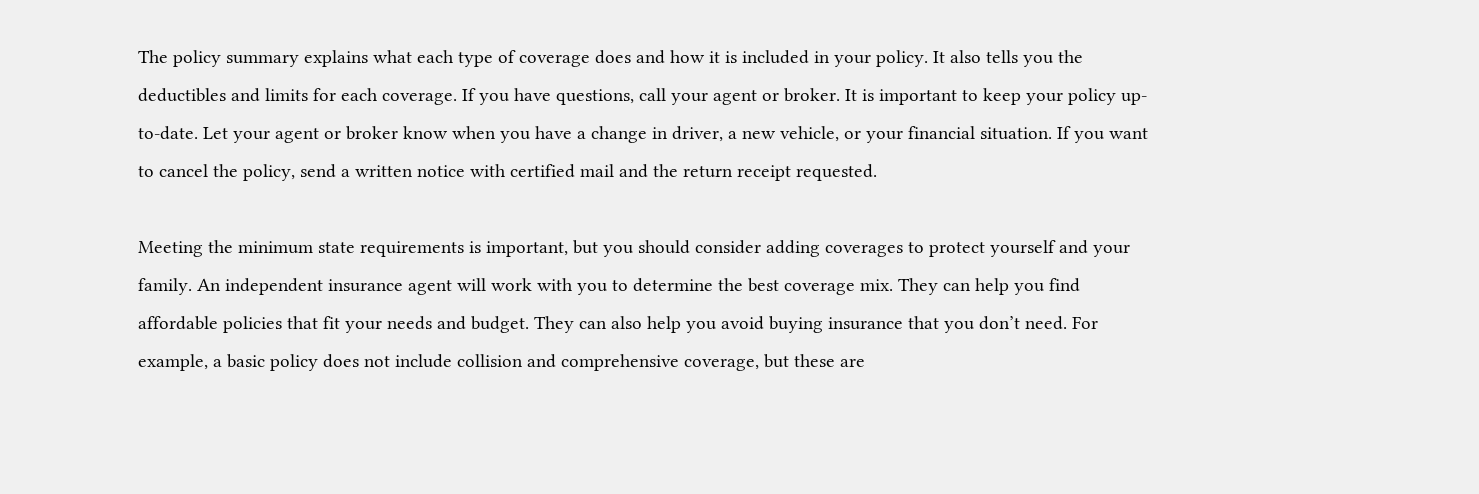The policy summary explains what each type of coverage does and how it is included in your policy. It also tells you the deductibles and limits for each coverage. If you have questions, call your agent or broker. It is important to keep your policy up-to-date. Let your agent or broker know when you have a change in driver, a new vehicle, or your financial situation. If you want to cancel the policy, send a written notice with certified mail and the return receipt requested.

Meeting the minimum state requirements is important, but you should consider adding coverages to protect yourself and your family. An independent insurance agent will work with you to determine the best coverage mix. They can help you find affordable policies that fit your needs and budget. They can also help you avoid buying insurance that you don’t need. For example, a basic policy does not include collision and comprehensive coverage, but these are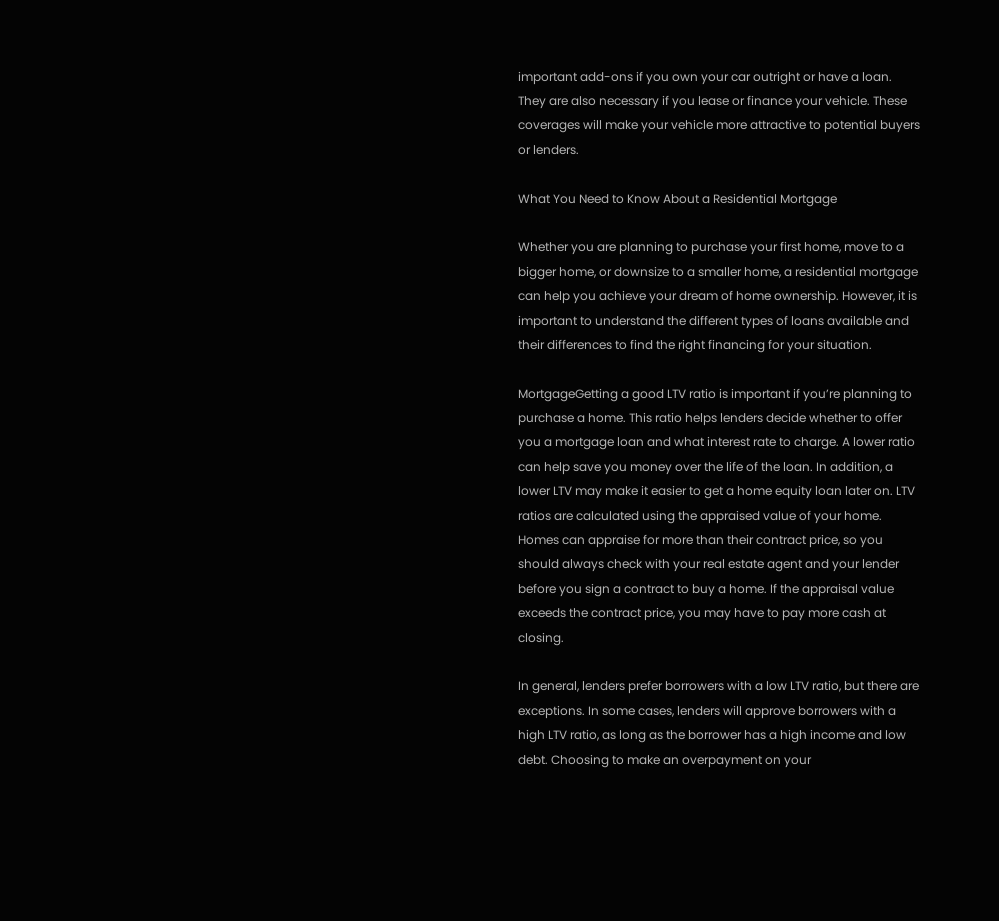important add-ons if you own your car outright or have a loan. They are also necessary if you lease or finance your vehicle. These coverages will make your vehicle more attractive to potential buyers or lenders.

What You Need to Know About a Residential Mortgage

Whether you are planning to purchase your first home, move to a bigger home, or downsize to a smaller home, a residential mortgage can help you achieve your dream of home ownership. However, it is important to understand the different types of loans available and their differences to find the right financing for your situation.

MortgageGetting a good LTV ratio is important if you’re planning to purchase a home. This ratio helps lenders decide whether to offer you a mortgage loan and what interest rate to charge. A lower ratio can help save you money over the life of the loan. In addition, a lower LTV may make it easier to get a home equity loan later on. LTV ratios are calculated using the appraised value of your home. Homes can appraise for more than their contract price, so you should always check with your real estate agent and your lender before you sign a contract to buy a home. If the appraisal value exceeds the contract price, you may have to pay more cash at closing.

In general, lenders prefer borrowers with a low LTV ratio, but there are exceptions. In some cases, lenders will approve borrowers with a high LTV ratio, as long as the borrower has a high income and low debt. Choosing to make an overpayment on your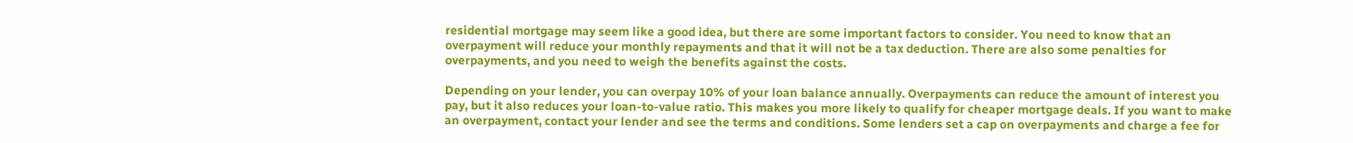residential mortgage may seem like a good idea, but there are some important factors to consider. You need to know that an overpayment will reduce your monthly repayments and that it will not be a tax deduction. There are also some penalties for overpayments, and you need to weigh the benefits against the costs.

Depending on your lender, you can overpay 10% of your loan balance annually. Overpayments can reduce the amount of interest you pay, but it also reduces your loan-to-value ratio. This makes you more likely to qualify for cheaper mortgage deals. If you want to make an overpayment, contact your lender and see the terms and conditions. Some lenders set a cap on overpayments and charge a fee for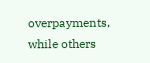overpayments, while others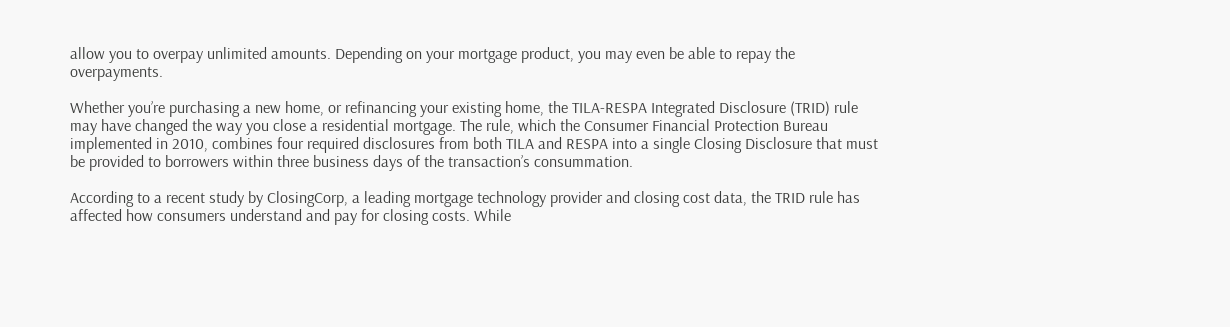allow you to overpay unlimited amounts. Depending on your mortgage product, you may even be able to repay the overpayments.

Whether you’re purchasing a new home, or refinancing your existing home, the TILA-RESPA Integrated Disclosure (TRID) rule may have changed the way you close a residential mortgage. The rule, which the Consumer Financial Protection Bureau implemented in 2010, combines four required disclosures from both TILA and RESPA into a single Closing Disclosure that must be provided to borrowers within three business days of the transaction’s consummation.

According to a recent study by ClosingCorp, a leading mortgage technology provider and closing cost data, the TRID rule has affected how consumers understand and pay for closing costs. While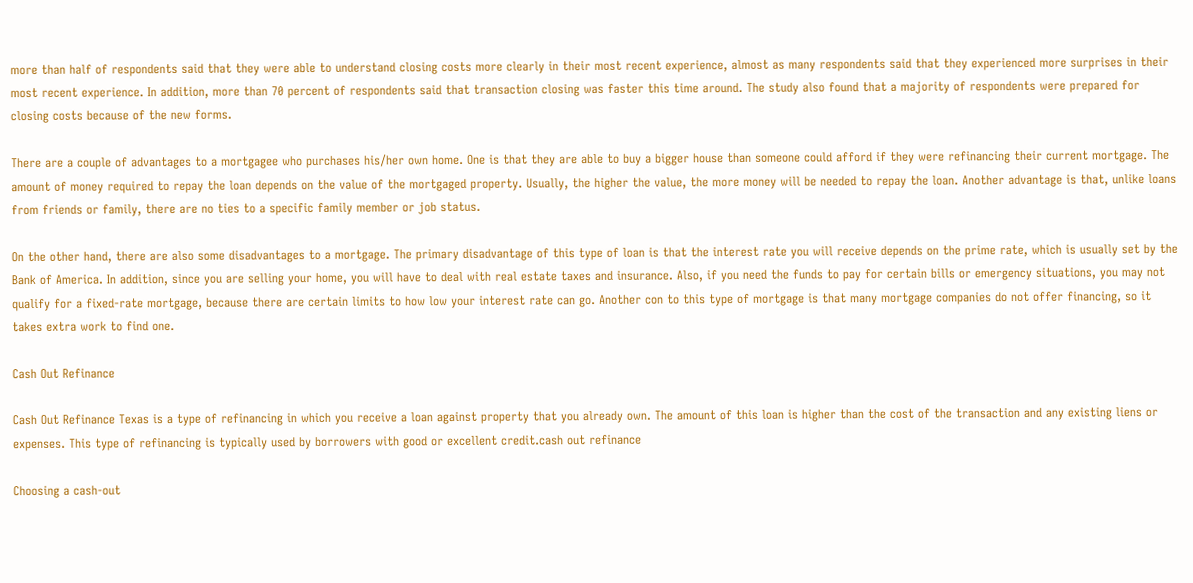more than half of respondents said that they were able to understand closing costs more clearly in their most recent experience, almost as many respondents said that they experienced more surprises in their most recent experience. In addition, more than 70 percent of respondents said that transaction closing was faster this time around. The study also found that a majority of respondents were prepared for closing costs because of the new forms.

There are a couple of advantages to a mortgagee who purchases his/her own home. One is that they are able to buy a bigger house than someone could afford if they were refinancing their current mortgage. The amount of money required to repay the loan depends on the value of the mortgaged property. Usually, the higher the value, the more money will be needed to repay the loan. Another advantage is that, unlike loans from friends or family, there are no ties to a specific family member or job status.

On the other hand, there are also some disadvantages to a mortgage. The primary disadvantage of this type of loan is that the interest rate you will receive depends on the prime rate, which is usually set by the Bank of America. In addition, since you are selling your home, you will have to deal with real estate taxes and insurance. Also, if you need the funds to pay for certain bills or emergency situations, you may not qualify for a fixed-rate mortgage, because there are certain limits to how low your interest rate can go. Another con to this type of mortgage is that many mortgage companies do not offer financing, so it takes extra work to find one.

Cash Out Refinance

Cash Out Refinance Texas is a type of refinancing in which you receive a loan against property that you already own. The amount of this loan is higher than the cost of the transaction and any existing liens or expenses. This type of refinancing is typically used by borrowers with good or excellent credit.cash out refinance

Choosing a cash-out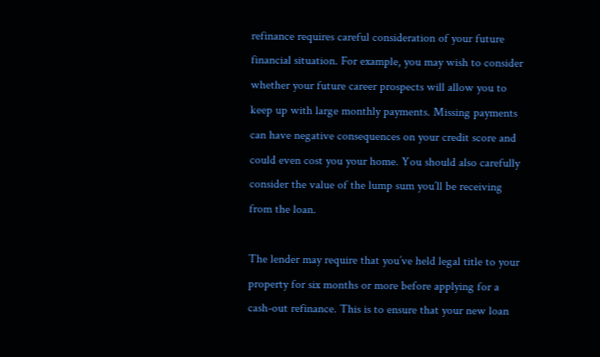refinance requires careful consideration of your future financial situation. For example, you may wish to consider whether your future career prospects will allow you to keep up with large monthly payments. Missing payments can have negative consequences on your credit score and could even cost you your home. You should also carefully consider the value of the lump sum you’ll be receiving from the loan.

The lender may require that you’ve held legal title to your property for six months or more before applying for a cash-out refinance. This is to ensure that your new loan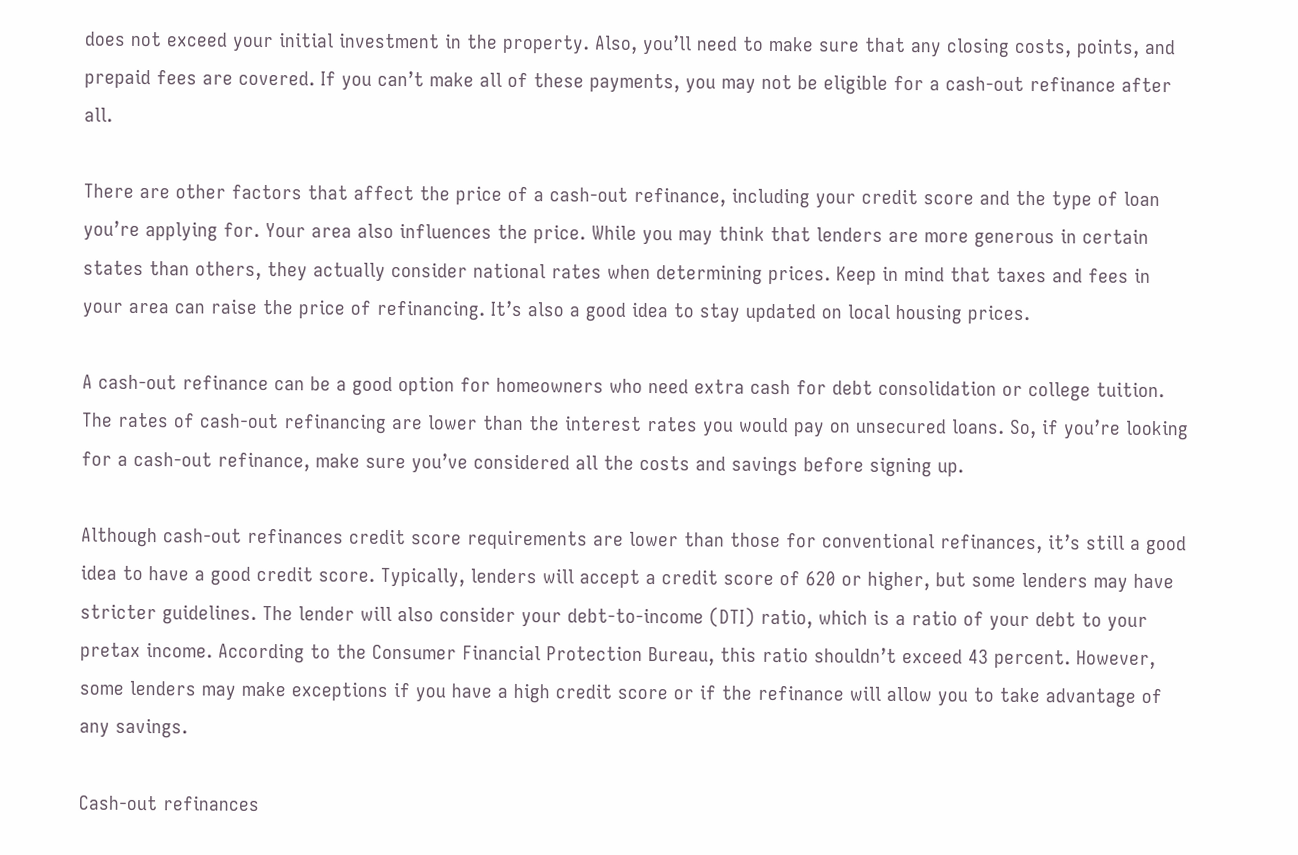does not exceed your initial investment in the property. Also, you’ll need to make sure that any closing costs, points, and prepaid fees are covered. If you can’t make all of these payments, you may not be eligible for a cash-out refinance after all.

There are other factors that affect the price of a cash-out refinance, including your credit score and the type of loan you’re applying for. Your area also influences the price. While you may think that lenders are more generous in certain states than others, they actually consider national rates when determining prices. Keep in mind that taxes and fees in your area can raise the price of refinancing. It’s also a good idea to stay updated on local housing prices.

A cash-out refinance can be a good option for homeowners who need extra cash for debt consolidation or college tuition. The rates of cash-out refinancing are lower than the interest rates you would pay on unsecured loans. So, if you’re looking for a cash-out refinance, make sure you’ve considered all the costs and savings before signing up.

Although cash-out refinances credit score requirements are lower than those for conventional refinances, it’s still a good idea to have a good credit score. Typically, lenders will accept a credit score of 620 or higher, but some lenders may have stricter guidelines. The lender will also consider your debt-to-income (DTI) ratio, which is a ratio of your debt to your pretax income. According to the Consumer Financial Protection Bureau, this ratio shouldn’t exceed 43 percent. However, some lenders may make exceptions if you have a high credit score or if the refinance will allow you to take advantage of any savings.

Cash-out refinances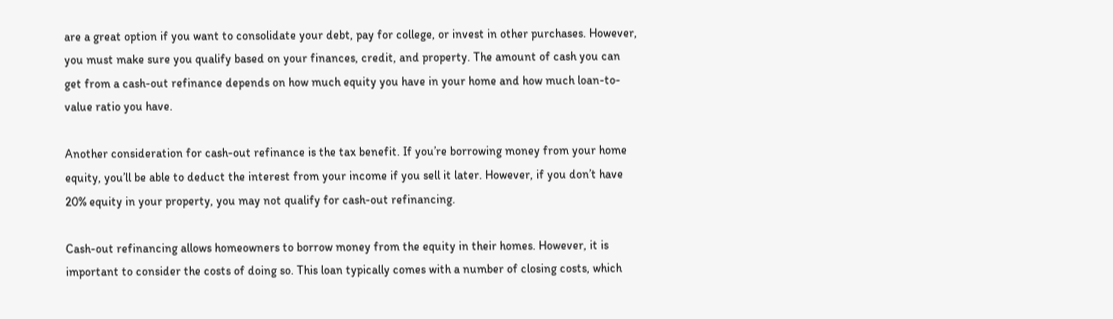are a great option if you want to consolidate your debt, pay for college, or invest in other purchases. However, you must make sure you qualify based on your finances, credit, and property. The amount of cash you can get from a cash-out refinance depends on how much equity you have in your home and how much loan-to-value ratio you have.

Another consideration for cash-out refinance is the tax benefit. If you’re borrowing money from your home equity, you’ll be able to deduct the interest from your income if you sell it later. However, if you don’t have 20% equity in your property, you may not qualify for cash-out refinancing.

Cash-out refinancing allows homeowners to borrow money from the equity in their homes. However, it is important to consider the costs of doing so. This loan typically comes with a number of closing costs, which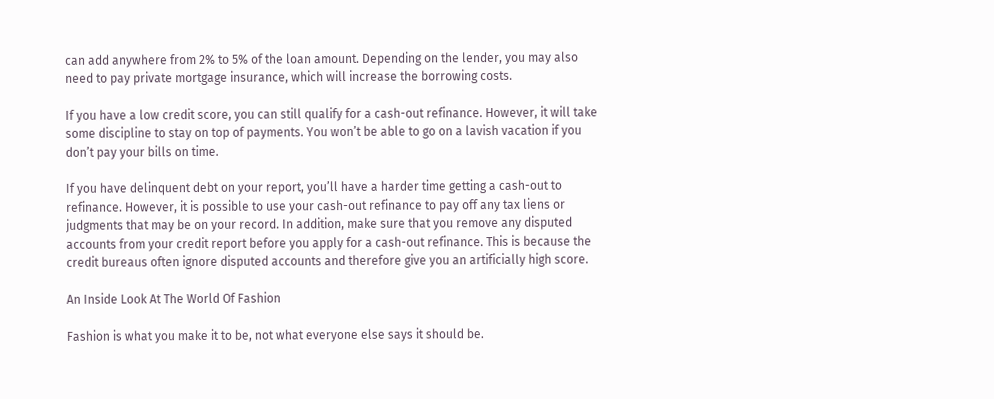can add anywhere from 2% to 5% of the loan amount. Depending on the lender, you may also need to pay private mortgage insurance, which will increase the borrowing costs.

If you have a low credit score, you can still qualify for a cash-out refinance. However, it will take some discipline to stay on top of payments. You won’t be able to go on a lavish vacation if you don’t pay your bills on time.

If you have delinquent debt on your report, you’ll have a harder time getting a cash-out to refinance. However, it is possible to use your cash-out refinance to pay off any tax liens or judgments that may be on your record. In addition, make sure that you remove any disputed accounts from your credit report before you apply for a cash-out refinance. This is because the credit bureaus often ignore disputed accounts and therefore give you an artificially high score.

An Inside Look At The World Of Fashion

Fashion is what you make it to be, not what everyone else says it should be.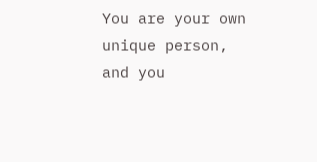You are your own unique person, and you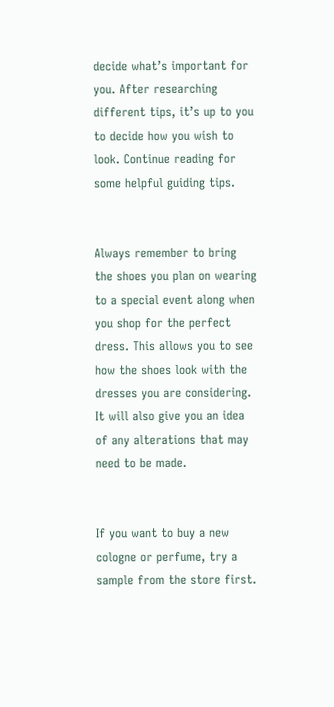decide what’s important for you. After researching different tips, it’s up to you to decide how you wish to look. Continue reading for some helpful guiding tips.


Always remember to bring the shoes you plan on wearing to a special event along when you shop for the perfect dress. This allows you to see how the shoes look with the dresses you are considering. It will also give you an idea of any alterations that may need to be made.


If you want to buy a new cologne or perfume, try a sample from the store first.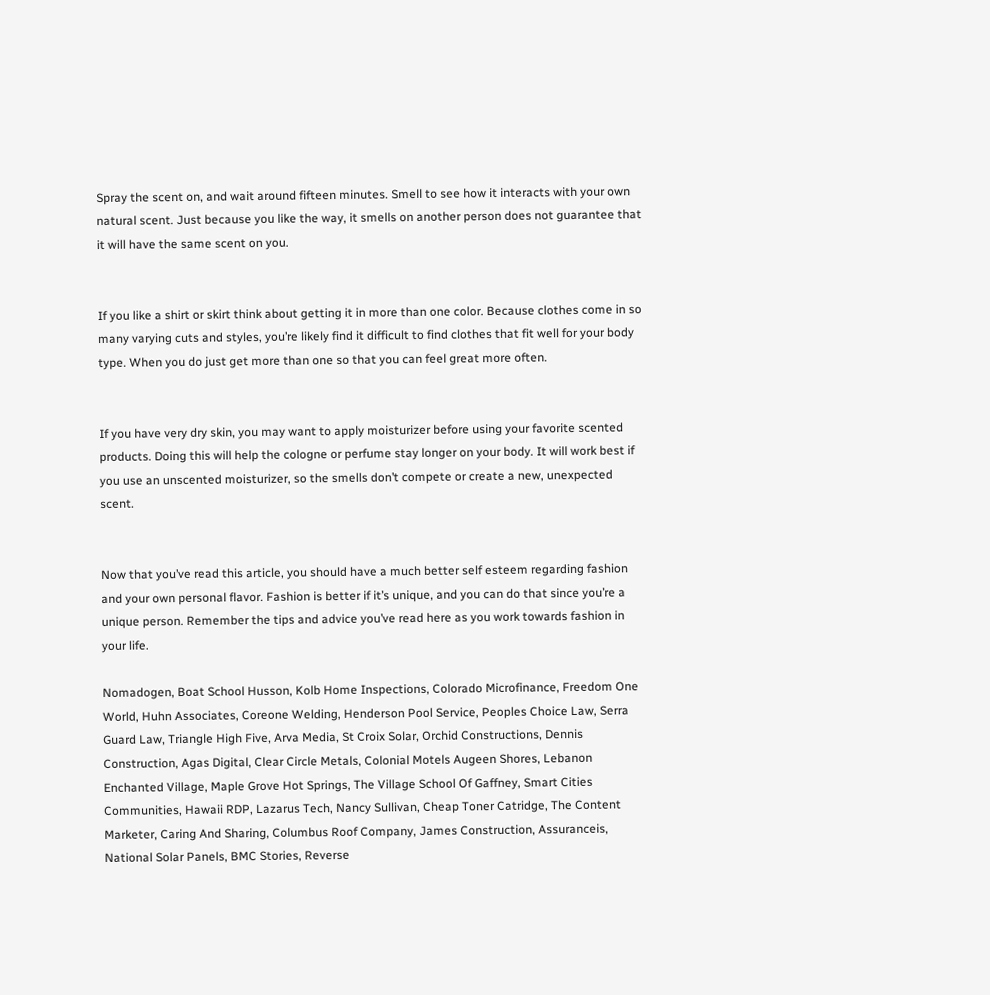Spray the scent on, and wait around fifteen minutes. Smell to see how it interacts with your own natural scent. Just because you like the way, it smells on another person does not guarantee that it will have the same scent on you.


If you like a shirt or skirt think about getting it in more than one color. Because clothes come in so many varying cuts and styles, you’re likely find it difficult to find clothes that fit well for your body type. When you do just get more than one so that you can feel great more often.


If you have very dry skin, you may want to apply moisturizer before using your favorite scented products. Doing this will help the cologne or perfume stay longer on your body. It will work best if you use an unscented moisturizer, so the smells don’t compete or create a new, unexpected scent.


Now that you’ve read this article, you should have a much better self esteem regarding fashion and your own personal flavor. Fashion is better if it’s unique, and you can do that since you’re a unique person. Remember the tips and advice you’ve read here as you work towards fashion in your life.

Nomadogen, Boat School Husson, Kolb Home Inspections, Colorado Microfinance, Freedom One World, Huhn Associates, Coreone Welding, Henderson Pool Service, Peoples Choice Law, Serra Guard Law, Triangle High Five, Arva Media, St Croix Solar, Orchid Constructions, Dennis Construction, Agas Digital, Clear Circle Metals, Colonial Motels Augeen Shores, Lebanon Enchanted Village, Maple Grove Hot Springs, The Village School Of Gaffney, Smart Cities Communities, Hawaii RDP, Lazarus Tech, Nancy Sullivan, Cheap Toner Catridge, The Content Marketer, Caring And Sharing, Columbus Roof Company, James Construction, Assuranceis, National Solar Panels, BMC Stories, Reverse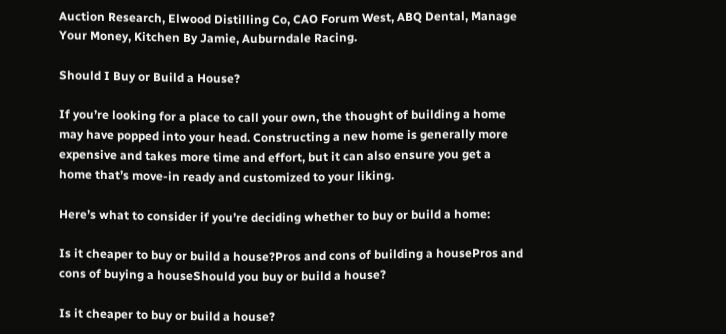Auction Research, Elwood Distilling Co, CAO Forum West, ABQ Dental, Manage Your Money, Kitchen By Jamie, Auburndale Racing.

Should I Buy or Build a House?

If you’re looking for a place to call your own, the thought of building a home may have popped into your head. Constructing a new home is generally more expensive and takes more time and effort, but it can also ensure you get a home that’s move-in ready and customized to your liking.

Here’s what to consider if you’re deciding whether to buy or build a home:

Is it cheaper to buy or build a house?Pros and cons of building a housePros and cons of buying a houseShould you buy or build a house?

Is it cheaper to buy or build a house?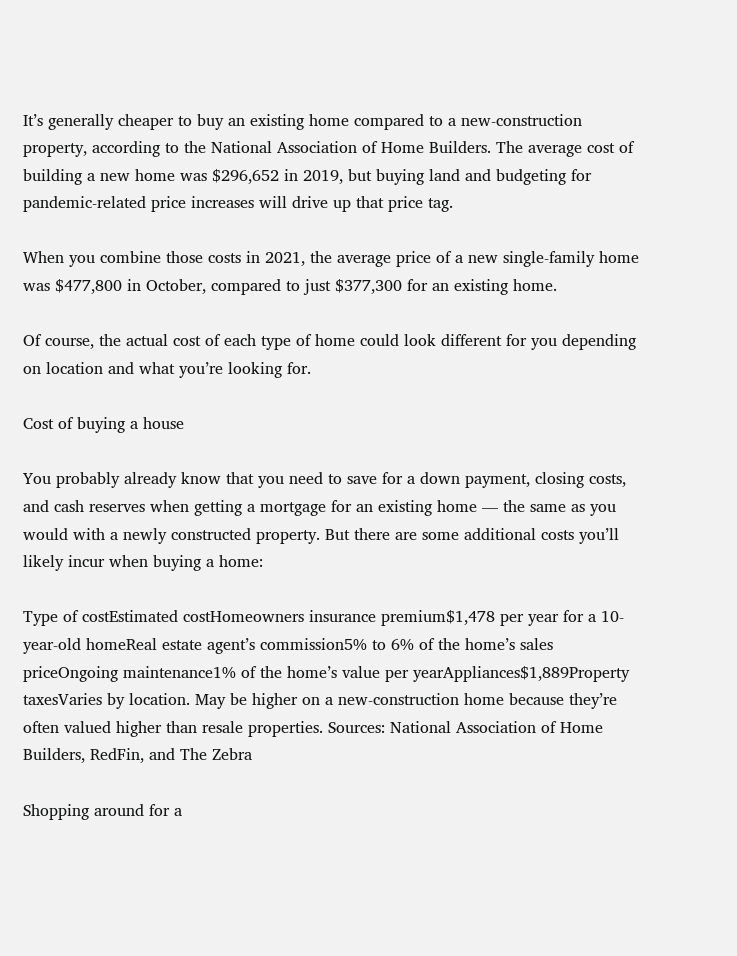It’s generally cheaper to buy an existing home compared to a new-construction property, according to the National Association of Home Builders. The average cost of building a new home was $296,652 in 2019, but buying land and budgeting for pandemic-related price increases will drive up that price tag.

When you combine those costs in 2021, the average price of a new single-family home was $477,800 in October, compared to just $377,300 for an existing home.

Of course, the actual cost of each type of home could look different for you depending on location and what you’re looking for.

Cost of buying a house

You probably already know that you need to save for a down payment, closing costs, and cash reserves when getting a mortgage for an existing home — the same as you would with a newly constructed property. But there are some additional costs you’ll likely incur when buying a home:

Type of costEstimated costHomeowners insurance premium$1,478 per year for a 10-year-old homeReal estate agent’s commission5% to 6% of the home’s sales priceOngoing maintenance1% of the home’s value per yearAppliances$1,889Property taxesVaries by location. May be higher on a new-construction home because they’re often valued higher than resale properties. Sources: National Association of Home Builders, RedFin, and The Zebra

Shopping around for a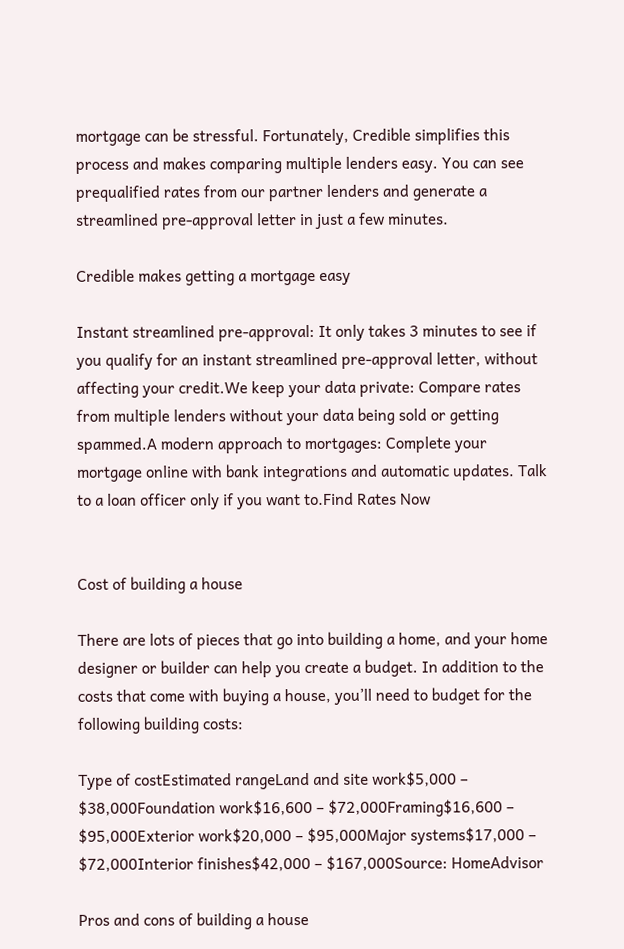mortgage can be stressful. Fortunately, Credible simplifies this process and makes comparing multiple lenders easy. You can see prequalified rates from our partner lenders and generate a streamlined pre-approval letter in just a few minutes.

Credible makes getting a mortgage easy

Instant streamlined pre-approval: It only takes 3 minutes to see if you qualify for an instant streamlined pre-approval letter, without affecting your credit.We keep your data private: Compare rates from multiple lenders without your data being sold or getting spammed.A modern approach to mortgages: Complete your mortgage online with bank integrations and automatic updates. Talk to a loan officer only if you want to.Find Rates Now


Cost of building a house

There are lots of pieces that go into building a home, and your home designer or builder can help you create a budget. In addition to the costs that come with buying a house, you’ll need to budget for the following building costs:

Type of costEstimated rangeLand and site work$5,000 – $38,000Foundation work$16,600 – $72,000Framing$16,600 – $95,000Exterior work$20,000 – $95,000Major systems$17,000 – $72,000Interior finishes$42,000 – $167,000Source: HomeAdvisor

Pros and cons of building a house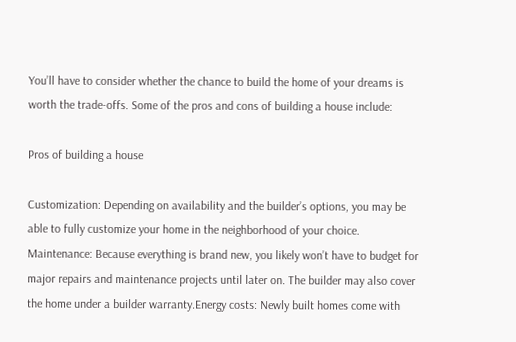You’ll have to consider whether the chance to build the home of your dreams is worth the trade-offs. Some of the pros and cons of building a house include:

Pros of building a house

Customization: Depending on availability and the builder’s options, you may be able to fully customize your home in the neighborhood of your choice. Maintenance: Because everything is brand new, you likely won’t have to budget for major repairs and maintenance projects until later on. The builder may also cover the home under a builder warranty.Energy costs: Newly built homes come with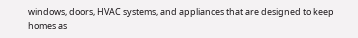windows, doors, HVAC systems, and appliances that are designed to keep homes as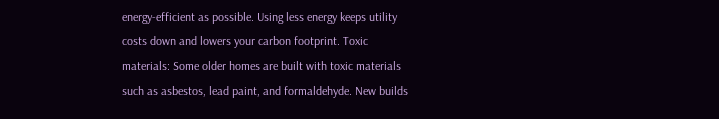energy-efficient as possible. Using less energy keeps utility costs down and lowers your carbon footprint. Toxic materials: Some older homes are built with toxic materials such as asbestos, lead paint, and formaldehyde. New builds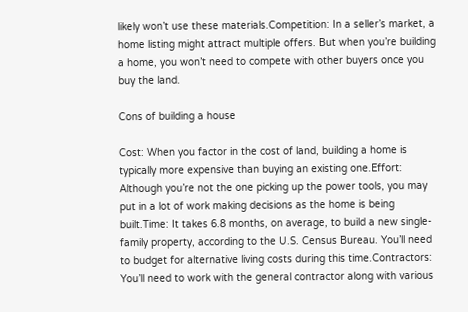likely won’t use these materials.Competition: In a seller’s market, a home listing might attract multiple offers. But when you’re building a home, you won’t need to compete with other buyers once you buy the land.

Cons of building a house

Cost: When you factor in the cost of land, building a home is typically more expensive than buying an existing one.Effort: Although you’re not the one picking up the power tools, you may put in a lot of work making decisions as the home is being built.Time: It takes 6.8 months, on average, to build a new single-family property, according to the U.S. Census Bureau. You’ll need to budget for alternative living costs during this time.Contractors: You’ll need to work with the general contractor along with various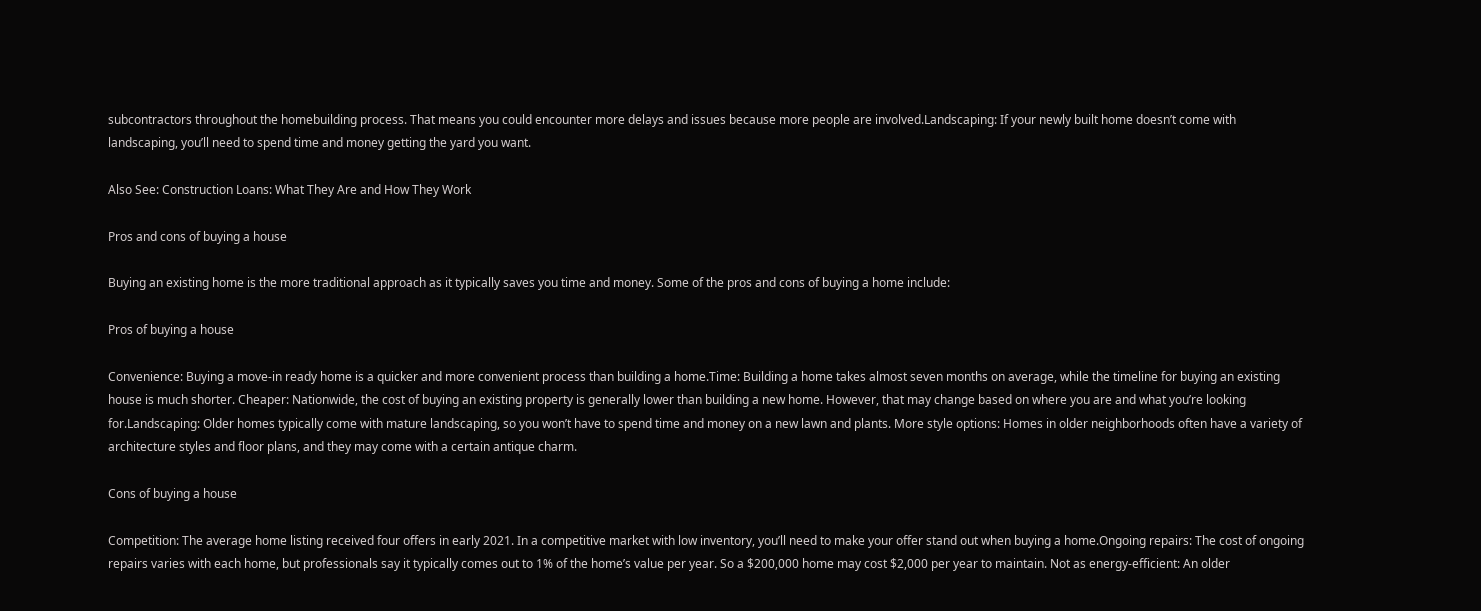subcontractors throughout the homebuilding process. That means you could encounter more delays and issues because more people are involved.Landscaping: If your newly built home doesn’t come with landscaping, you’ll need to spend time and money getting the yard you want.

Also See: Construction Loans: What They Are and How They Work

Pros and cons of buying a house

Buying an existing home is the more traditional approach as it typically saves you time and money. Some of the pros and cons of buying a home include:

Pros of buying a house

Convenience: Buying a move-in ready home is a quicker and more convenient process than building a home.Time: Building a home takes almost seven months on average, while the timeline for buying an existing house is much shorter. Cheaper: Nationwide, the cost of buying an existing property is generally lower than building a new home. However, that may change based on where you are and what you’re looking for.Landscaping: Older homes typically come with mature landscaping, so you won’t have to spend time and money on a new lawn and plants. More style options: Homes in older neighborhoods often have a variety of architecture styles and floor plans, and they may come with a certain antique charm.

Cons of buying a house

Competition: The average home listing received four offers in early 2021. In a competitive market with low inventory, you’ll need to make your offer stand out when buying a home.Ongoing repairs: The cost of ongoing repairs varies with each home, but professionals say it typically comes out to 1% of the home’s value per year. So a $200,000 home may cost $2,000 per year to maintain. Not as energy-efficient: An older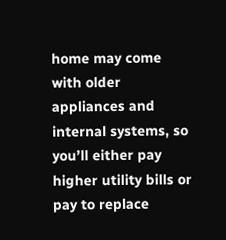home may come with older appliances and internal systems, so you’ll either pay higher utility bills or pay to replace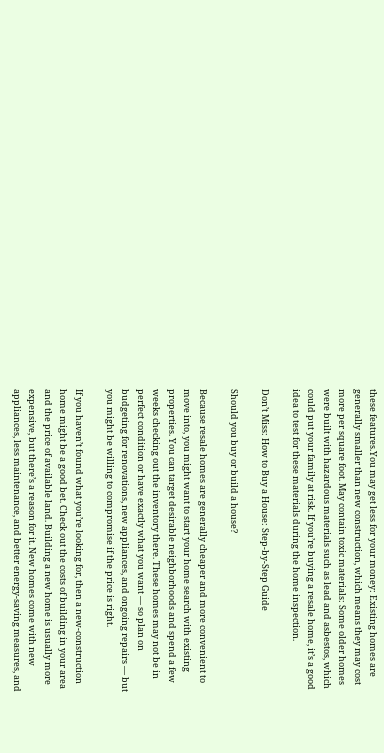these features.You may get less for your money: Existing homes are generally smaller than new construction, which means they may cost more per square foot. May contain toxic materials: Some older homes were built with hazardous materials such as lead and asbestos, which could put your family at risk. If you’re buying a resale home, it’s a good idea to test for these materials during the home inspection.

Don’t Miss: How to Buy a House: Step-by-Step Guide

Should you buy or build a house?

Because resale homes are generally cheaper and more convenient to move into, you might want to start your home search with existing properties. You can target desirable neighborhoods and spend a few weeks checking out the inventory there. These homes may not be in perfect condition or have exactly what you want — so plan on budgeting for renovations, new appliances, and ongoing repairs — but you might be willing to compromise if the price is right.

If you haven’t found what you’re looking for, then a new-construction home might be a good bet. Check out the costs of building in your area and the price of available land. Building a new home is usually more expensive, but there’s a reason for it. New homes come with new appliances, less maintenance, and better energy-saving measures, and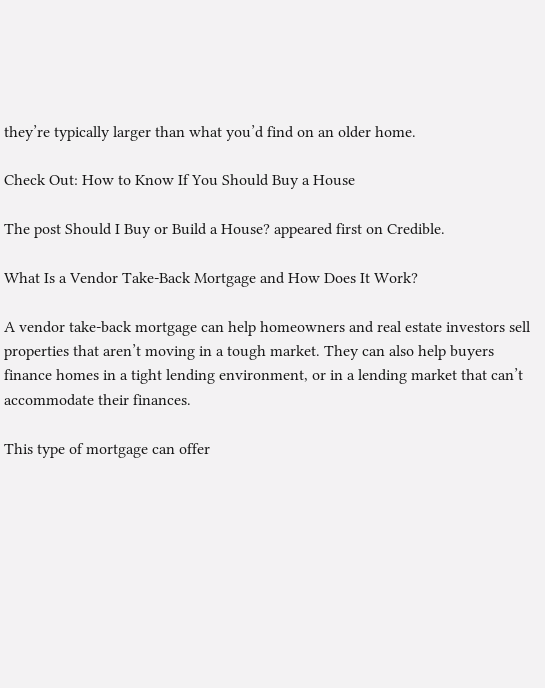they’re typically larger than what you’d find on an older home.

Check Out: How to Know If You Should Buy a House

The post Should I Buy or Build a House? appeared first on Credible.

What Is a Vendor Take-Back Mortgage and How Does It Work?

A vendor take-back mortgage can help homeowners and real estate investors sell properties that aren’t moving in a tough market. They can also help buyers finance homes in a tight lending environment, or in a lending market that can’t accommodate their finances.

This type of mortgage can offer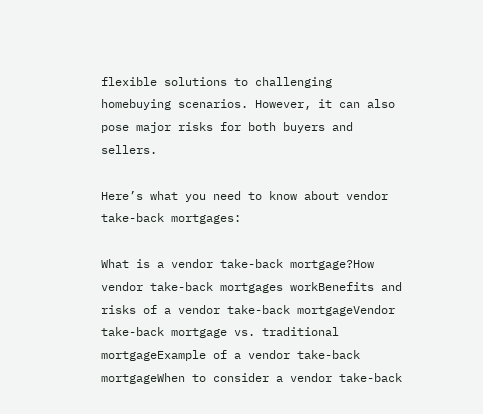flexible solutions to challenging homebuying scenarios. However, it can also pose major risks for both buyers and sellers.

Here’s what you need to know about vendor take-back mortgages:

What is a vendor take-back mortgage?How vendor take-back mortgages workBenefits and risks of a vendor take-back mortgageVendor take-back mortgage vs. traditional mortgageExample of a vendor take-back mortgageWhen to consider a vendor take-back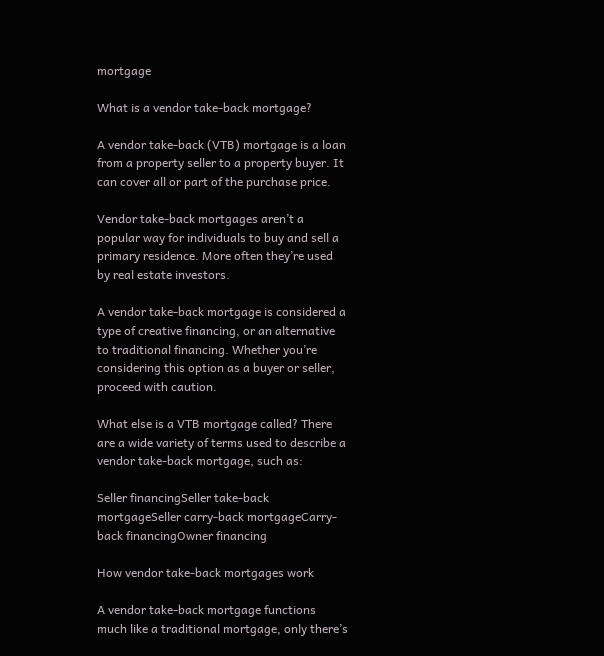mortgage

What is a vendor take-back mortgage?

A vendor take-back (VTB) mortgage is a loan from a property seller to a property buyer. It can cover all or part of the purchase price.

Vendor take-back mortgages aren’t a popular way for individuals to buy and sell a primary residence. More often they’re used by real estate investors.

A vendor take-back mortgage is considered a type of creative financing, or an alternative to traditional financing. Whether you’re considering this option as a buyer or seller, proceed with caution.

What else is a VTB mortgage called? There are a wide variety of terms used to describe a vendor take-back mortgage, such as:

Seller financingSeller take-back mortgageSeller carry-back mortgageCarry-back financingOwner financing

How vendor take-back mortgages work

A vendor take-back mortgage functions much like a traditional mortgage, only there’s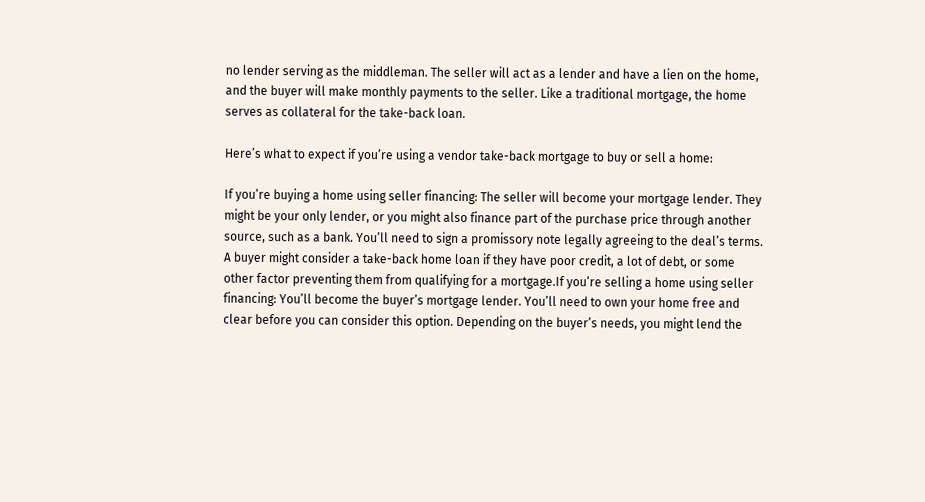no lender serving as the middleman. The seller will act as a lender and have a lien on the home, and the buyer will make monthly payments to the seller. Like a traditional mortgage, the home serves as collateral for the take-back loan.

Here’s what to expect if you’re using a vendor take-back mortgage to buy or sell a home:

If you’re buying a home using seller financing: The seller will become your mortgage lender. They might be your only lender, or you might also finance part of the purchase price through another source, such as a bank. You’ll need to sign a promissory note legally agreeing to the deal’s terms. A buyer might consider a take-back home loan if they have poor credit, a lot of debt, or some other factor preventing them from qualifying for a mortgage.If you’re selling a home using seller financing: You’ll become the buyer’s mortgage lender. You’ll need to own your home free and clear before you can consider this option. Depending on the buyer’s needs, you might lend the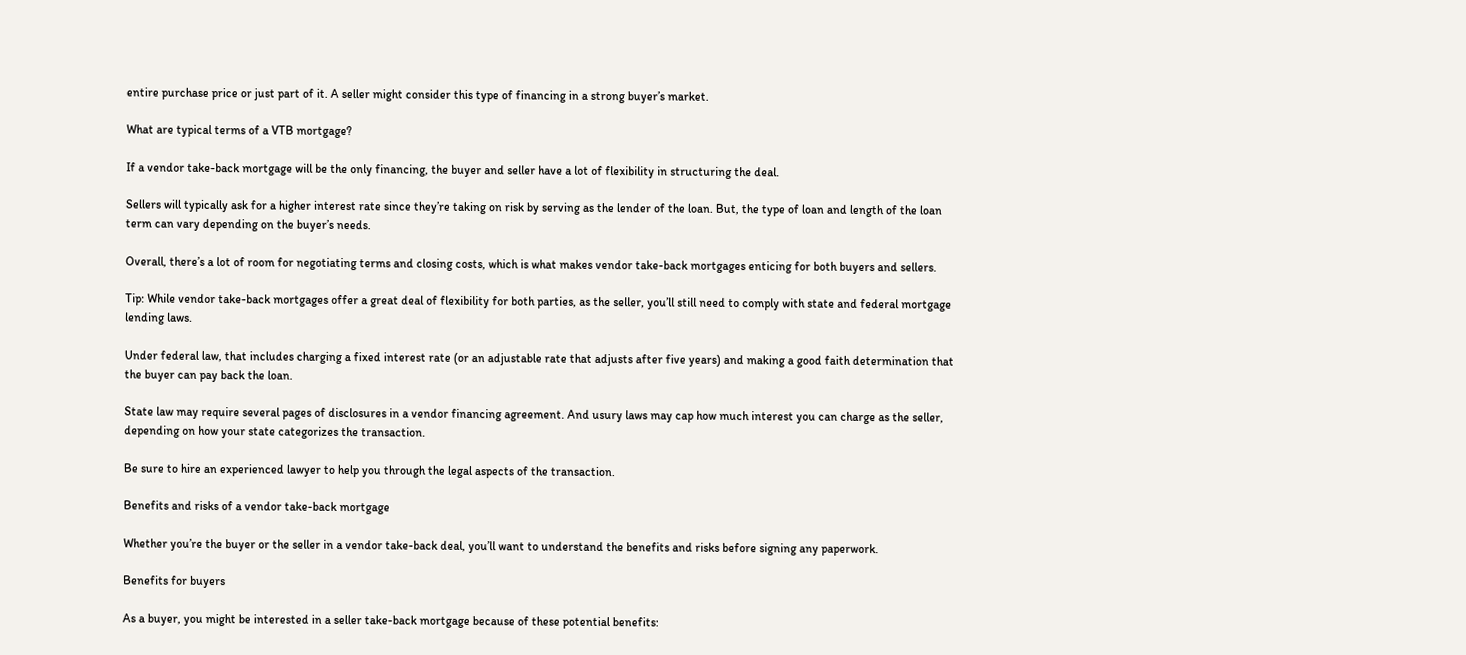entire purchase price or just part of it. A seller might consider this type of financing in a strong buyer’s market.

What are typical terms of a VTB mortgage?

If a vendor take-back mortgage will be the only financing, the buyer and seller have a lot of flexibility in structuring the deal.

Sellers will typically ask for a higher interest rate since they’re taking on risk by serving as the lender of the loan. But, the type of loan and length of the loan term can vary depending on the buyer’s needs.

Overall, there’s a lot of room for negotiating terms and closing costs, which is what makes vendor take-back mortgages enticing for both buyers and sellers.

Tip: While vendor take-back mortgages offer a great deal of flexibility for both parties, as the seller, you’ll still need to comply with state and federal mortgage lending laws.

Under federal law, that includes charging a fixed interest rate (or an adjustable rate that adjusts after five years) and making a good faith determination that the buyer can pay back the loan.

State law may require several pages of disclosures in a vendor financing agreement. And usury laws may cap how much interest you can charge as the seller, depending on how your state categorizes the transaction.

Be sure to hire an experienced lawyer to help you through the legal aspects of the transaction.

Benefits and risks of a vendor take-back mortgage

Whether you’re the buyer or the seller in a vendor take-back deal, you’ll want to understand the benefits and risks before signing any paperwork.

Benefits for buyers

As a buyer, you might be interested in a seller take-back mortgage because of these potential benefits: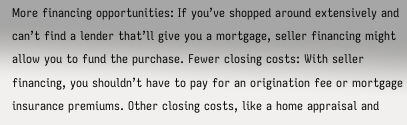More financing opportunities: If you’ve shopped around extensively and can’t find a lender that’ll give you a mortgage, seller financing might allow you to fund the purchase. Fewer closing costs: With seller financing, you shouldn’t have to pay for an origination fee or mortgage insurance premiums. Other closing costs, like a home appraisal and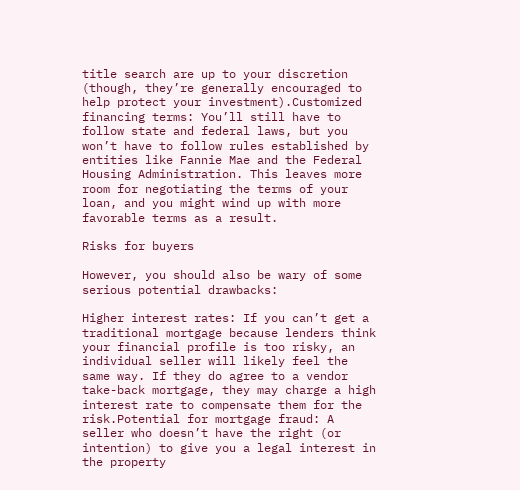title search are up to your discretion (though, they’re generally encouraged to help protect your investment).Customized financing terms: You’ll still have to follow state and federal laws, but you won’t have to follow rules established by entities like Fannie Mae and the Federal Housing Administration. This leaves more room for negotiating the terms of your loan, and you might wind up with more favorable terms as a result.

Risks for buyers

However, you should also be wary of some serious potential drawbacks:

Higher interest rates: If you can’t get a traditional mortgage because lenders think your financial profile is too risky, an individual seller will likely feel the same way. If they do agree to a vendor take-back mortgage, they may charge a high interest rate to compensate them for the risk.Potential for mortgage fraud: A seller who doesn’t have the right (or intention) to give you a legal interest in the property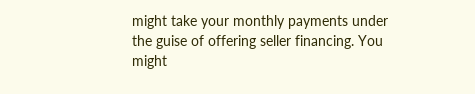might take your monthly payments under the guise of offering seller financing. You might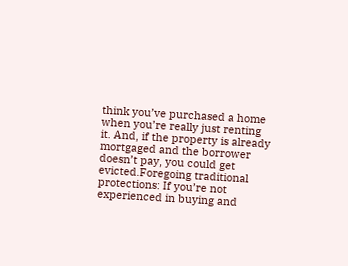think you’ve purchased a home when you’re really just renting it. And, if the property is already mortgaged and the borrower doesn’t pay, you could get evicted.Foregoing traditional protections: If you’re not experienced in buying and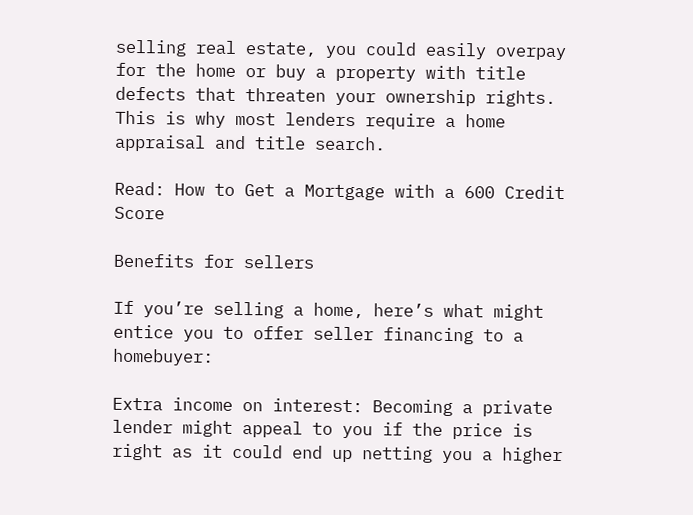selling real estate, you could easily overpay for the home or buy a property with title defects that threaten your ownership rights. This is why most lenders require a home appraisal and title search.

Read: How to Get a Mortgage with a 600 Credit Score

Benefits for sellers

If you’re selling a home, here’s what might entice you to offer seller financing to a homebuyer:

Extra income on interest: Becoming a private lender might appeal to you if the price is right as it could end up netting you a higher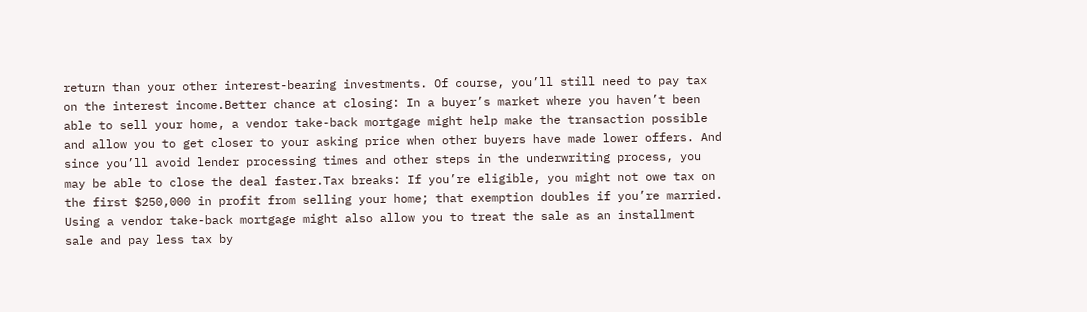return than your other interest-bearing investments. Of course, you’ll still need to pay tax on the interest income.Better chance at closing: In a buyer’s market where you haven’t been able to sell your home, a vendor take-back mortgage might help make the transaction possible and allow you to get closer to your asking price when other buyers have made lower offers. And since you’ll avoid lender processing times and other steps in the underwriting process, you may be able to close the deal faster.Tax breaks: If you’re eligible, you might not owe tax on the first $250,000 in profit from selling your home; that exemption doubles if you’re married. Using a vendor take-back mortgage might also allow you to treat the sale as an installment sale and pay less tax by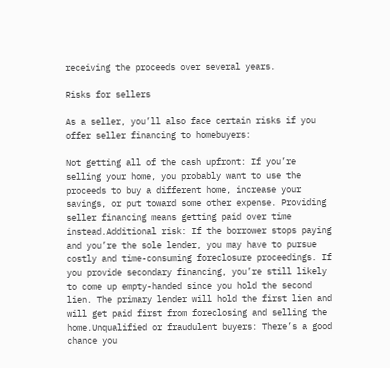receiving the proceeds over several years.

Risks for sellers

As a seller, you’ll also face certain risks if you offer seller financing to homebuyers:

Not getting all of the cash upfront: If you’re selling your home, you probably want to use the proceeds to buy a different home, increase your savings, or put toward some other expense. Providing seller financing means getting paid over time instead.Additional risk: If the borrower stops paying and you’re the sole lender, you may have to pursue costly and time-consuming foreclosure proceedings. If you provide secondary financing, you’re still likely to come up empty-handed since you hold the second lien. The primary lender will hold the first lien and will get paid first from foreclosing and selling the home.Unqualified or fraudulent buyers: There’s a good chance you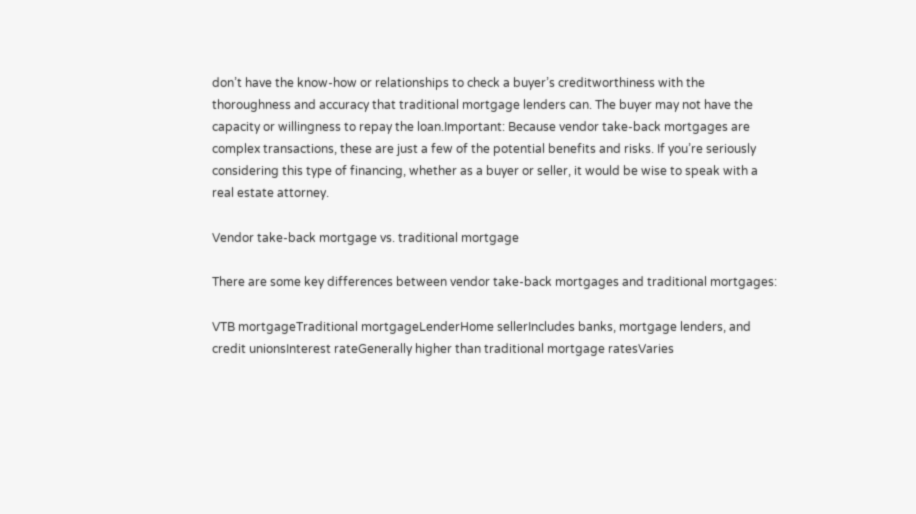don’t have the know-how or relationships to check a buyer’s creditworthiness with the thoroughness and accuracy that traditional mortgage lenders can. The buyer may not have the capacity or willingness to repay the loan.Important: Because vendor take-back mortgages are complex transactions, these are just a few of the potential benefits and risks. If you’re seriously considering this type of financing, whether as a buyer or seller, it would be wise to speak with a real estate attorney.

Vendor take-back mortgage vs. traditional mortgage

There are some key differences between vendor take-back mortgages and traditional mortgages:

VTB mortgageTraditional mortgageLenderHome sellerIncludes banks, mortgage lenders, and credit unionsInterest rateGenerally higher than traditional mortgage ratesVaries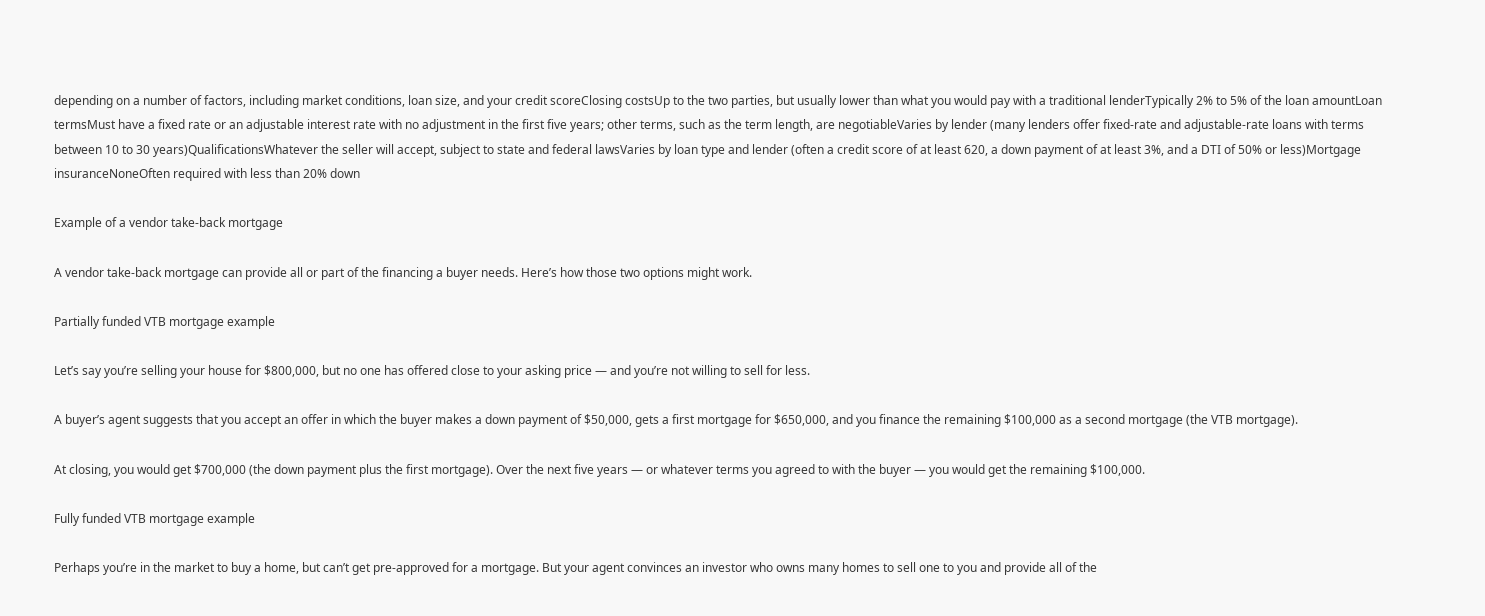depending on a number of factors, including market conditions, loan size, and your credit scoreClosing costsUp to the two parties, but usually lower than what you would pay with a traditional lenderTypically 2% to 5% of the loan amountLoan termsMust have a fixed rate or an adjustable interest rate with no adjustment in the first five years; other terms, such as the term length, are negotiableVaries by lender (many lenders offer fixed-rate and adjustable-rate loans with terms between 10 to 30 years)QualificationsWhatever the seller will accept, subject to state and federal lawsVaries by loan type and lender (often a credit score of at least 620, a down payment of at least 3%, and a DTI of 50% or less)Mortgage insuranceNoneOften required with less than 20% down

Example of a vendor take-back mortgage

A vendor take-back mortgage can provide all or part of the financing a buyer needs. Here’s how those two options might work.

Partially funded VTB mortgage example

Let’s say you’re selling your house for $800,000, but no one has offered close to your asking price — and you’re not willing to sell for less.

A buyer’s agent suggests that you accept an offer in which the buyer makes a down payment of $50,000, gets a first mortgage for $650,000, and you finance the remaining $100,000 as a second mortgage (the VTB mortgage).

At closing, you would get $700,000 (the down payment plus the first mortgage). Over the next five years — or whatever terms you agreed to with the buyer — you would get the remaining $100,000.

Fully funded VTB mortgage example

Perhaps you’re in the market to buy a home, but can’t get pre-approved for a mortgage. But your agent convinces an investor who owns many homes to sell one to you and provide all of the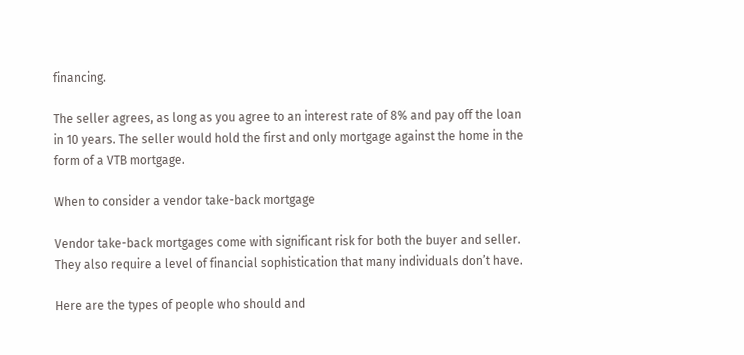financing.

The seller agrees, as long as you agree to an interest rate of 8% and pay off the loan in 10 years. The seller would hold the first and only mortgage against the home in the form of a VTB mortgage.

When to consider a vendor take-back mortgage

Vendor take-back mortgages come with significant risk for both the buyer and seller. They also require a level of financial sophistication that many individuals don’t have.

Here are the types of people who should and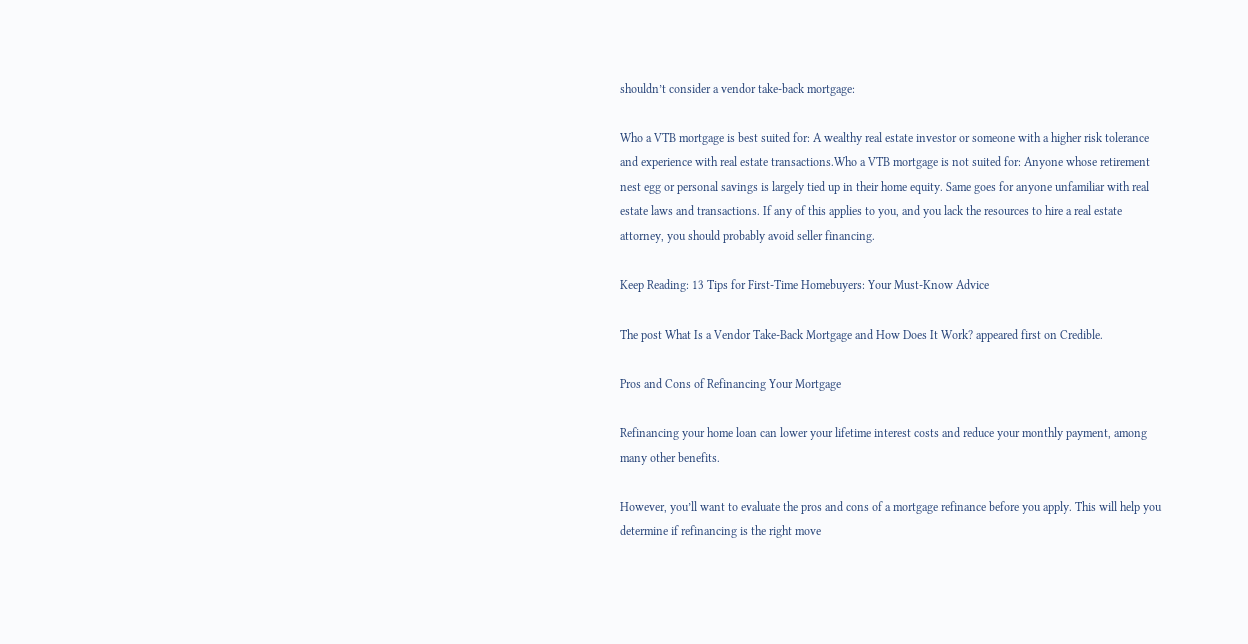shouldn’t consider a vendor take-back mortgage:

Who a VTB mortgage is best suited for: A wealthy real estate investor or someone with a higher risk tolerance and experience with real estate transactions.Who a VTB mortgage is not suited for: Anyone whose retirement nest egg or personal savings is largely tied up in their home equity. Same goes for anyone unfamiliar with real estate laws and transactions. If any of this applies to you, and you lack the resources to hire a real estate attorney, you should probably avoid seller financing.

Keep Reading: 13 Tips for First-Time Homebuyers: Your Must-Know Advice

The post What Is a Vendor Take-Back Mortgage and How Does It Work? appeared first on Credible.

Pros and Cons of Refinancing Your Mortgage

Refinancing your home loan can lower your lifetime interest costs and reduce your monthly payment, among many other benefits.

However, you’ll want to evaluate the pros and cons of a mortgage refinance before you apply. This will help you determine if refinancing is the right move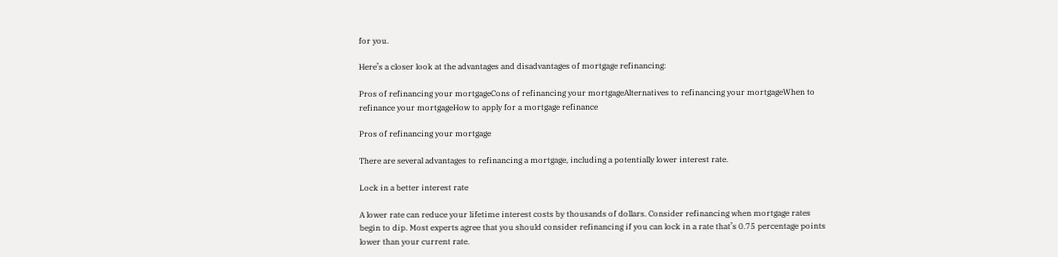for you.

Here’s a closer look at the advantages and disadvantages of mortgage refinancing:

Pros of refinancing your mortgageCons of refinancing your mortgageAlternatives to refinancing your mortgageWhen to refinance your mortgageHow to apply for a mortgage refinance

Pros of refinancing your mortgage

There are several advantages to refinancing a mortgage, including a potentially lower interest rate.

Lock in a better interest rate

A lower rate can reduce your lifetime interest costs by thousands of dollars. Consider refinancing when mortgage rates begin to dip. Most experts agree that you should consider refinancing if you can lock in a rate that’s 0.75 percentage points lower than your current rate.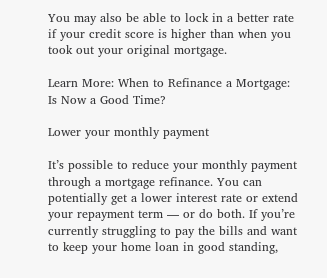You may also be able to lock in a better rate if your credit score is higher than when you took out your original mortgage.

Learn More: When to Refinance a Mortgage: Is Now a Good Time?

Lower your monthly payment

It’s possible to reduce your monthly payment through a mortgage refinance. You can potentially get a lower interest rate or extend your repayment term — or do both. If you’re currently struggling to pay the bills and want to keep your home loan in good standing,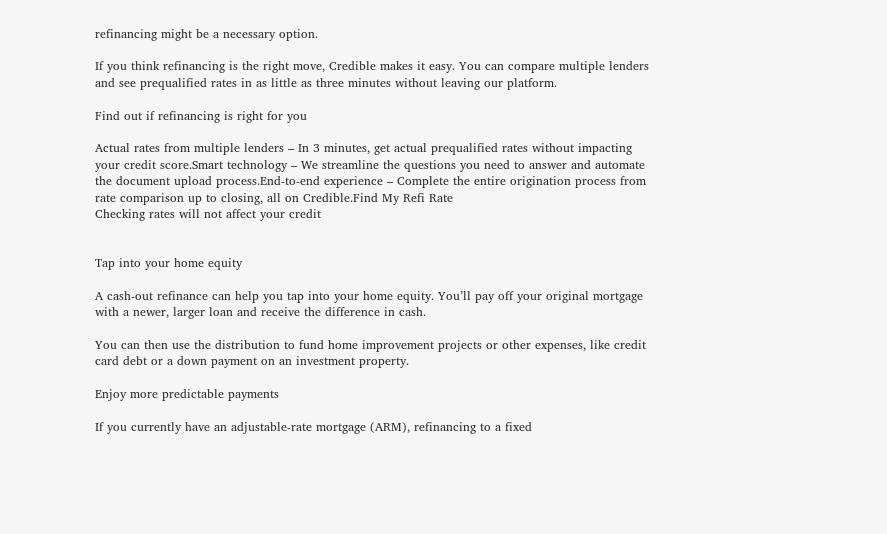refinancing might be a necessary option.

If you think refinancing is the right move, Credible makes it easy. You can compare multiple lenders and see prequalified rates in as little as three minutes without leaving our platform.

Find out if refinancing is right for you

Actual rates from multiple lenders – In 3 minutes, get actual prequalified rates without impacting your credit score.Smart technology – We streamline the questions you need to answer and automate the document upload process.End-to-end experience – Complete the entire origination process from rate comparison up to closing, all on Credible.Find My Refi Rate
Checking rates will not affect your credit


Tap into your home equity

A cash-out refinance can help you tap into your home equity. You’ll pay off your original mortgage with a newer, larger loan and receive the difference in cash.

You can then use the distribution to fund home improvement projects or other expenses, like credit card debt or a down payment on an investment property.

Enjoy more predictable payments

If you currently have an adjustable-rate mortgage (ARM), refinancing to a fixed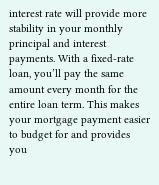interest rate will provide more stability in your monthly principal and interest payments. With a fixed-rate loan, you’ll pay the same amount every month for the entire loan term. This makes your mortgage payment easier to budget for and provides you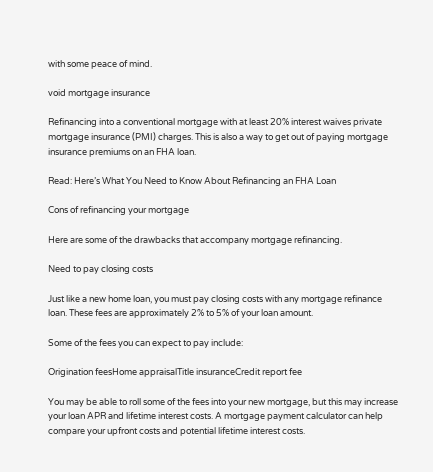with some peace of mind.

void mortgage insurance

Refinancing into a conventional mortgage with at least 20% interest waives private mortgage insurance (PMI) charges. This is also a way to get out of paying mortgage insurance premiums on an FHA loan.

Read: Here’s What You Need to Know About Refinancing an FHA Loan

Cons of refinancing your mortgage

Here are some of the drawbacks that accompany mortgage refinancing.

Need to pay closing costs

Just like a new home loan, you must pay closing costs with any mortgage refinance loan. These fees are approximately 2% to 5% of your loan amount.

Some of the fees you can expect to pay include:

Origination feesHome appraisalTitle insuranceCredit report fee

You may be able to roll some of the fees into your new mortgage, but this may increase your loan APR and lifetime interest costs. A mortgage payment calculator can help compare your upfront costs and potential lifetime interest costs.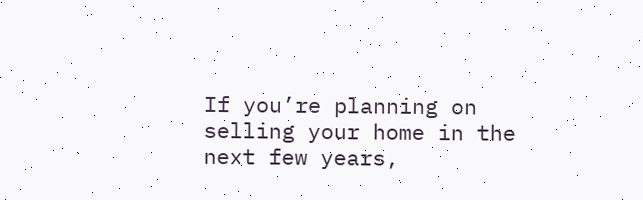If you’re planning on selling your home in the next few years,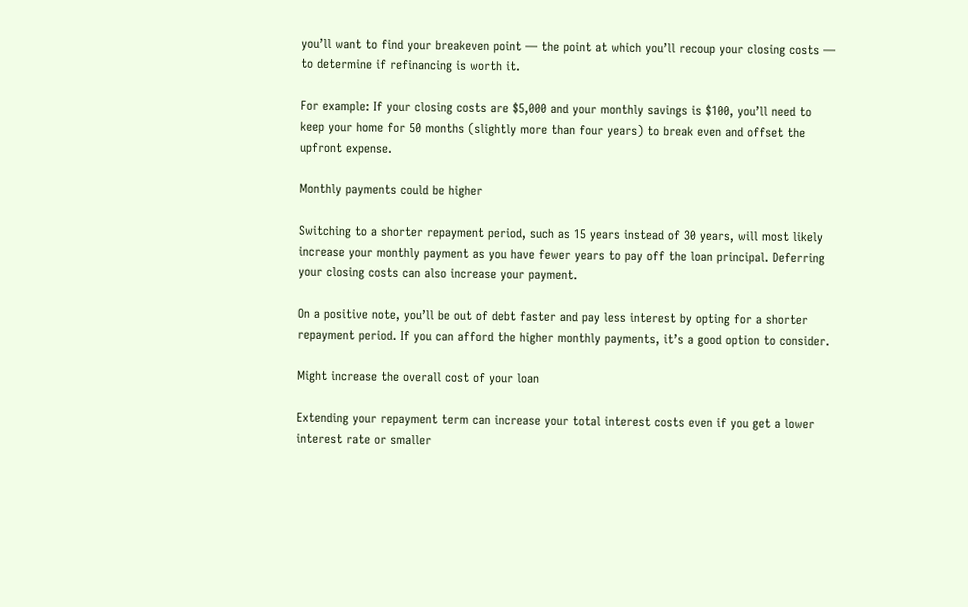you’ll want to find your breakeven point — the point at which you’ll recoup your closing costs — to determine if refinancing is worth it.

For example: If your closing costs are $5,000 and your monthly savings is $100, you’ll need to keep your home for 50 months (slightly more than four years) to break even and offset the upfront expense.

Monthly payments could be higher

Switching to a shorter repayment period, such as 15 years instead of 30 years, will most likely increase your monthly payment as you have fewer years to pay off the loan principal. Deferring your closing costs can also increase your payment.

On a positive note, you’ll be out of debt faster and pay less interest by opting for a shorter repayment period. If you can afford the higher monthly payments, it’s a good option to consider.

Might increase the overall cost of your loan

Extending your repayment term can increase your total interest costs even if you get a lower interest rate or smaller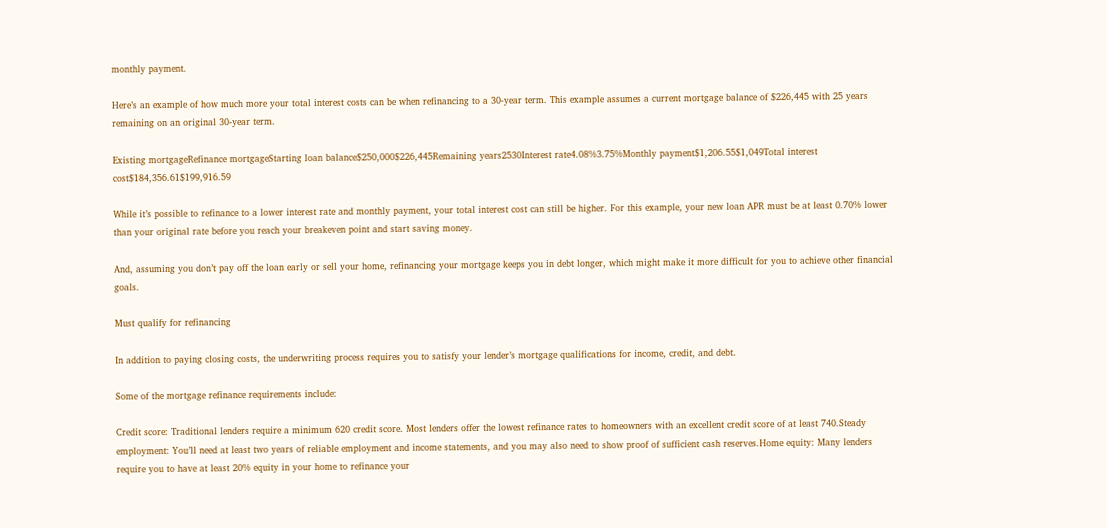monthly payment.

Here’s an example of how much more your total interest costs can be when refinancing to a 30-year term. This example assumes a current mortgage balance of $226,445 with 25 years remaining on an original 30-year term.

Existing mortgageRefinance mortgageStarting loan balance$250,000$226,445Remaining years2530Interest rate4.08%3.75%Monthly payment$1,206.55$1,049Total interest cost$184,356.61$199,916.59

While it’s possible to refinance to a lower interest rate and monthly payment, your total interest cost can still be higher. For this example, your new loan APR must be at least 0.70% lower than your original rate before you reach your breakeven point and start saving money.

And, assuming you don’t pay off the loan early or sell your home, refinancing your mortgage keeps you in debt longer, which might make it more difficult for you to achieve other financial goals.

Must qualify for refinancing

In addition to paying closing costs, the underwriting process requires you to satisfy your lender’s mortgage qualifications for income, credit, and debt.

Some of the mortgage refinance requirements include:

Credit score: Traditional lenders require a minimum 620 credit score. Most lenders offer the lowest refinance rates to homeowners with an excellent credit score of at least 740.Steady employment: You’ll need at least two years of reliable employment and income statements, and you may also need to show proof of sufficient cash reserves.Home equity: Many lenders require you to have at least 20% equity in your home to refinance your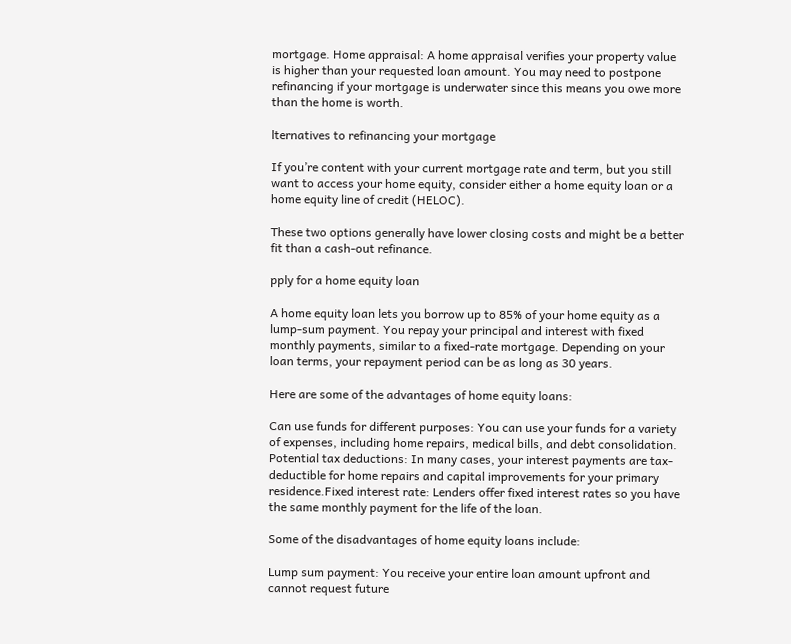mortgage. Home appraisal: A home appraisal verifies your property value is higher than your requested loan amount. You may need to postpone refinancing if your mortgage is underwater since this means you owe more than the home is worth.

lternatives to refinancing your mortgage

If you’re content with your current mortgage rate and term, but you still want to access your home equity, consider either a home equity loan or a home equity line of credit (HELOC).

These two options generally have lower closing costs and might be a better fit than a cash-out refinance.

pply for a home equity loan

A home equity loan lets you borrow up to 85% of your home equity as a lump-sum payment. You repay your principal and interest with fixed monthly payments, similar to a fixed-rate mortgage. Depending on your loan terms, your repayment period can be as long as 30 years.

Here are some of the advantages of home equity loans:

Can use funds for different purposes: You can use your funds for a variety of expenses, including home repairs, medical bills, and debt consolidation. Potential tax deductions: In many cases, your interest payments are tax-deductible for home repairs and capital improvements for your primary residence.Fixed interest rate: Lenders offer fixed interest rates so you have the same monthly payment for the life of the loan.

Some of the disadvantages of home equity loans include:

Lump sum payment: You receive your entire loan amount upfront and cannot request future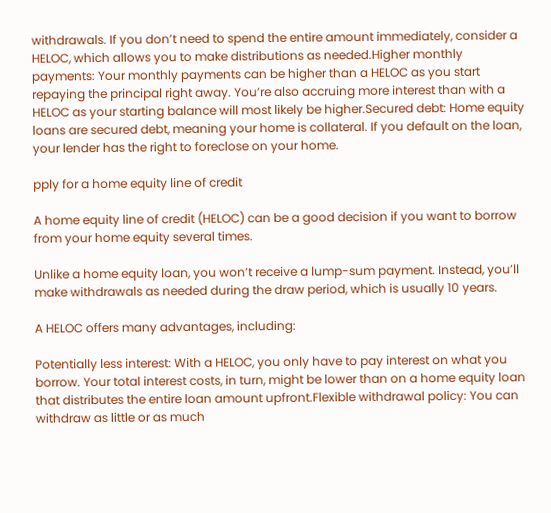withdrawals. If you don’t need to spend the entire amount immediately, consider a HELOC, which allows you to make distributions as needed.Higher monthly payments: Your monthly payments can be higher than a HELOC as you start repaying the principal right away. You’re also accruing more interest than with a HELOC as your starting balance will most likely be higher.Secured debt: Home equity loans are secured debt, meaning your home is collateral. If you default on the loan, your lender has the right to foreclose on your home.

pply for a home equity line of credit

A home equity line of credit (HELOC) can be a good decision if you want to borrow from your home equity several times.

Unlike a home equity loan, you won’t receive a lump-sum payment. Instead, you’ll make withdrawals as needed during the draw period, which is usually 10 years.

A HELOC offers many advantages, including:

Potentially less interest: With a HELOC, you only have to pay interest on what you borrow. Your total interest costs, in turn, might be lower than on a home equity loan that distributes the entire loan amount upfront.Flexible withdrawal policy: You can withdraw as little or as much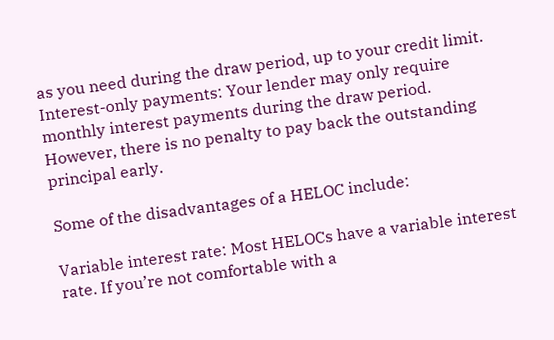as you need during the draw period, up to your credit limit. Interest-only payments: Your lender may only require monthly interest payments during the draw period. However, there is no penalty to pay back the outstanding principal early.

Some of the disadvantages of a HELOC include:

Variable interest rate: Most HELOCs have a variable interest rate. If you’re not comfortable with a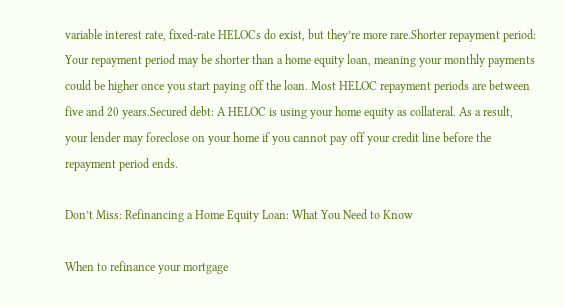variable interest rate, fixed-rate HELOCs do exist, but they’re more rare.Shorter repayment period: Your repayment period may be shorter than a home equity loan, meaning your monthly payments could be higher once you start paying off the loan. Most HELOC repayment periods are between five and 20 years.Secured debt: A HELOC is using your home equity as collateral. As a result, your lender may foreclose on your home if you cannot pay off your credit line before the repayment period ends.

Don’t Miss: Refinancing a Home Equity Loan: What You Need to Know

When to refinance your mortgage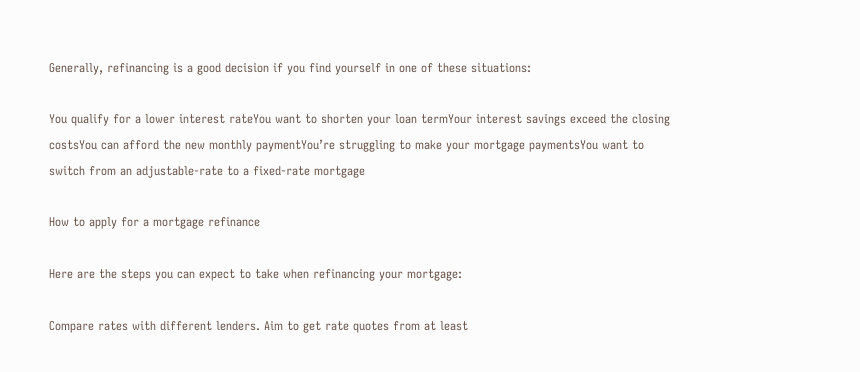Generally, refinancing is a good decision if you find yourself in one of these situations:

You qualify for a lower interest rateYou want to shorten your loan termYour interest savings exceed the closing costsYou can afford the new monthly paymentYou’re struggling to make your mortgage paymentsYou want to switch from an adjustable-rate to a fixed-rate mortgage

How to apply for a mortgage refinance

Here are the steps you can expect to take when refinancing your mortgage:

Compare rates with different lenders. Aim to get rate quotes from at least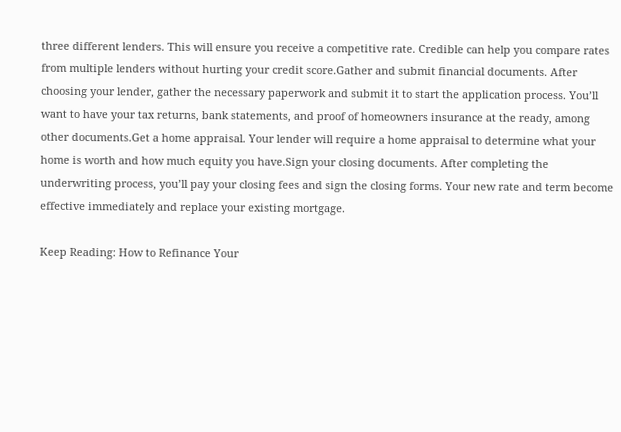three different lenders. This will ensure you receive a competitive rate. Credible can help you compare rates from multiple lenders without hurting your credit score.Gather and submit financial documents. After choosing your lender, gather the necessary paperwork and submit it to start the application process. You’ll want to have your tax returns, bank statements, and proof of homeowners insurance at the ready, among other documents.Get a home appraisal. Your lender will require a home appraisal to determine what your home is worth and how much equity you have.Sign your closing documents. After completing the underwriting process, you’ll pay your closing fees and sign the closing forms. Your new rate and term become effective immediately and replace your existing mortgage.

Keep Reading: How to Refinance Your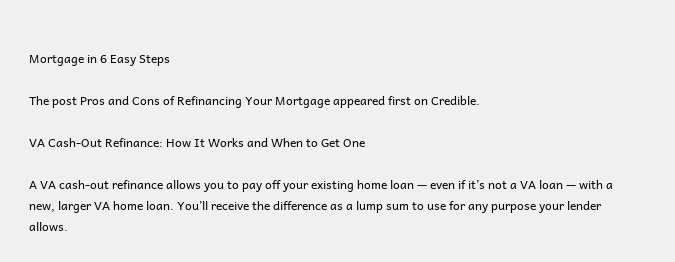Mortgage in 6 Easy Steps

The post Pros and Cons of Refinancing Your Mortgage appeared first on Credible.

VA Cash-Out Refinance: How It Works and When to Get One

A VA cash-out refinance allows you to pay off your existing home loan — even if it’s not a VA loan — with a new, larger VA home loan. You’ll receive the difference as a lump sum to use for any purpose your lender allows.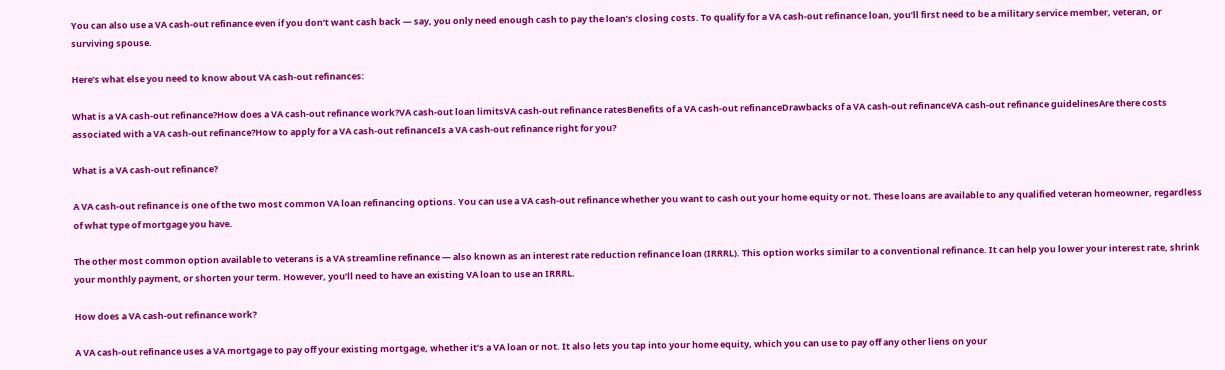You can also use a VA cash-out refinance even if you don’t want cash back — say, you only need enough cash to pay the loan’s closing costs. To qualify for a VA cash-out refinance loan, you’ll first need to be a military service member, veteran, or surviving spouse.

Here’s what else you need to know about VA cash-out refinances:

What is a VA cash-out refinance?How does a VA cash-out refinance work?VA cash-out loan limitsVA cash-out refinance ratesBenefits of a VA cash-out refinanceDrawbacks of a VA cash-out refinanceVA cash-out refinance guidelinesAre there costs associated with a VA cash-out refinance?How to apply for a VA cash-out refinanceIs a VA cash-out refinance right for you?

What is a VA cash-out refinance?

A VA cash-out refinance is one of the two most common VA loan refinancing options. You can use a VA cash-out refinance whether you want to cash out your home equity or not. These loans are available to any qualified veteran homeowner, regardless of what type of mortgage you have.

The other most common option available to veterans is a VA streamline refinance — also known as an interest rate reduction refinance loan (IRRRL). This option works similar to a conventional refinance. It can help you lower your interest rate, shrink your monthly payment, or shorten your term. However, you’ll need to have an existing VA loan to use an IRRRL.

How does a VA cash-out refinance work?

A VA cash-out refinance uses a VA mortgage to pay off your existing mortgage, whether it’s a VA loan or not. It also lets you tap into your home equity, which you can use to pay off any other liens on your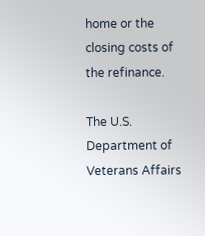home or the closing costs of the refinance.

The U.S. Department of Veterans Affairs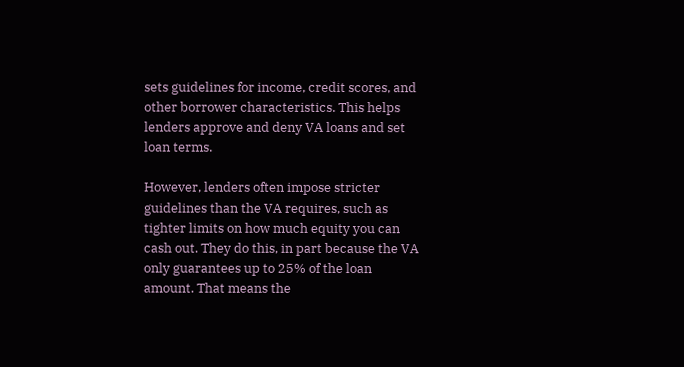sets guidelines for income, credit scores, and other borrower characteristics. This helps lenders approve and deny VA loans and set loan terms.

However, lenders often impose stricter guidelines than the VA requires, such as tighter limits on how much equity you can cash out. They do this, in part because the VA only guarantees up to 25% of the loan amount. That means the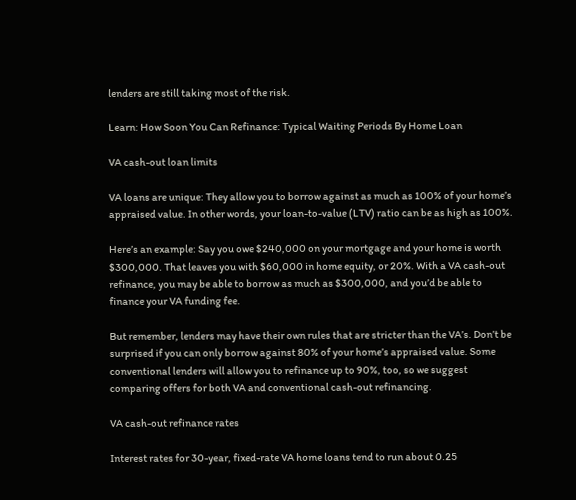lenders are still taking most of the risk.

Learn: How Soon You Can Refinance: Typical Waiting Periods By Home Loan

VA cash-out loan limits

VA loans are unique: They allow you to borrow against as much as 100% of your home’s appraised value. In other words, your loan-to-value (LTV) ratio can be as high as 100%.

Here’s an example: Say you owe $240,000 on your mortgage and your home is worth $300,000. That leaves you with $60,000 in home equity, or 20%. With a VA cash-out refinance, you may be able to borrow as much as $300,000, and you’d be able to finance your VA funding fee.

But remember, lenders may have their own rules that are stricter than the VA’s. Don’t be surprised if you can only borrow against 80% of your home’s appraised value. Some conventional lenders will allow you to refinance up to 90%, too, so we suggest comparing offers for both VA and conventional cash-out refinancing.

VA cash-out refinance rates

Interest rates for 30-year, fixed-rate VA home loans tend to run about 0.25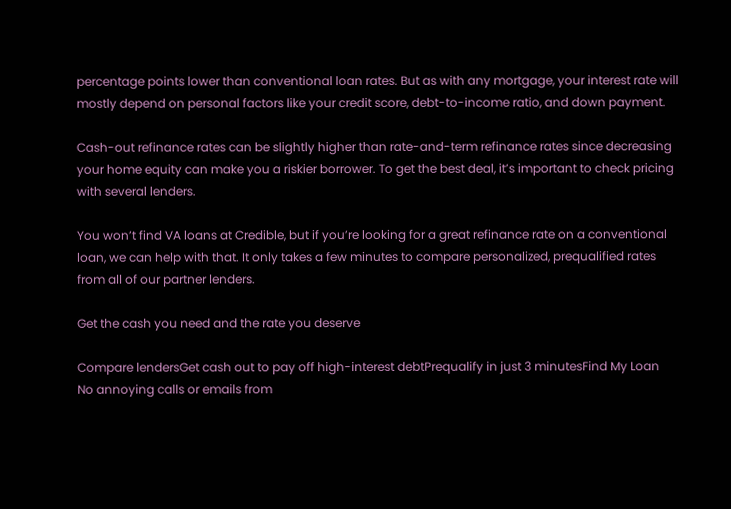percentage points lower than conventional loan rates. But as with any mortgage, your interest rate will mostly depend on personal factors like your credit score, debt-to-income ratio, and down payment.

Cash-out refinance rates can be slightly higher than rate-and-term refinance rates since decreasing your home equity can make you a riskier borrower. To get the best deal, it’s important to check pricing with several lenders.

You won’t find VA loans at Credible, but if you’re looking for a great refinance rate on a conventional loan, we can help with that. It only takes a few minutes to compare personalized, prequalified rates from all of our partner lenders.

Get the cash you need and the rate you deserve

Compare lendersGet cash out to pay off high-interest debtPrequalify in just 3 minutesFind My Loan
No annoying calls or emails from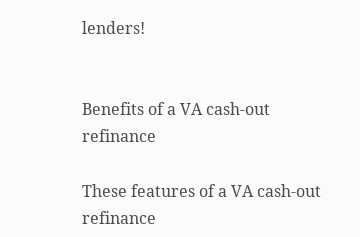lenders!


Benefits of a VA cash-out refinance

These features of a VA cash-out refinance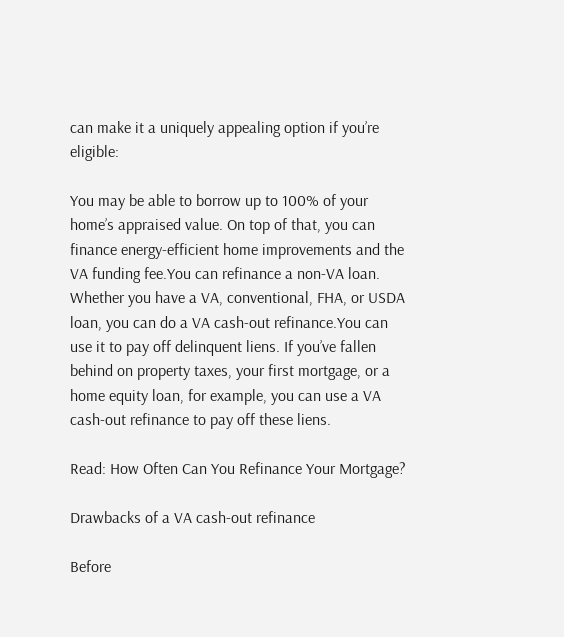can make it a uniquely appealing option if you’re eligible:

You may be able to borrow up to 100% of your home’s appraised value. On top of that, you can finance energy-efficient home improvements and the VA funding fee.You can refinance a non-VA loan. Whether you have a VA, conventional, FHA, or USDA loan, you can do a VA cash-out refinance.You can use it to pay off delinquent liens. If you’ve fallen behind on property taxes, your first mortgage, or a home equity loan, for example, you can use a VA cash-out refinance to pay off these liens.

Read: How Often Can You Refinance Your Mortgage?

Drawbacks of a VA cash-out refinance

Before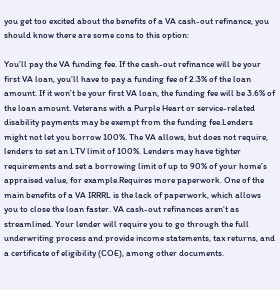you get too excited about the benefits of a VA cash-out refinance, you should know there are some cons to this option:

You’ll pay the VA funding fee. If the cash-out refinance will be your first VA loan, you’ll have to pay a funding fee of 2.3% of the loan amount. If it won’t be your first VA loan, the funding fee will be 3.6% of the loan amount. Veterans with a Purple Heart or service-related disability payments may be exempt from the funding fee.Lenders might not let you borrow 100%. The VA allows, but does not require, lenders to set an LTV limit of 100%. Lenders may have tighter requirements and set a borrowing limit of up to 90% of your home’s appraised value, for example.Requires more paperwork. One of the main benefits of a VA IRRRL is the lack of paperwork, which allows you to close the loan faster. VA cash-out refinances aren’t as streamlined. Your lender will require you to go through the full underwriting process and provide income statements, tax returns, and a certificate of eligibility (COE), among other documents.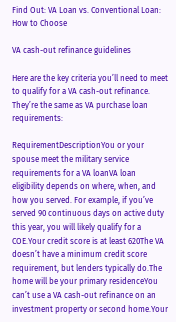Find Out: VA Loan vs. Conventional Loan: How to Choose

VA cash-out refinance guidelines

Here are the key criteria you’ll need to meet to qualify for a VA cash-out refinance. They’re the same as VA purchase loan requirements:

RequirementDescriptionYou or your spouse meet the military service requirements for a VA loanVA loan eligibility depends on where, when, and how you served. For example, if you’ve served 90 continuous days on active duty this year, you will likely qualify for a COE.Your credit score is at least 620The VA doesn’t have a minimum credit score requirement, but lenders typically do.The home will be your primary residenceYou can’t use a VA cash-out refinance on an investment property or second home.Your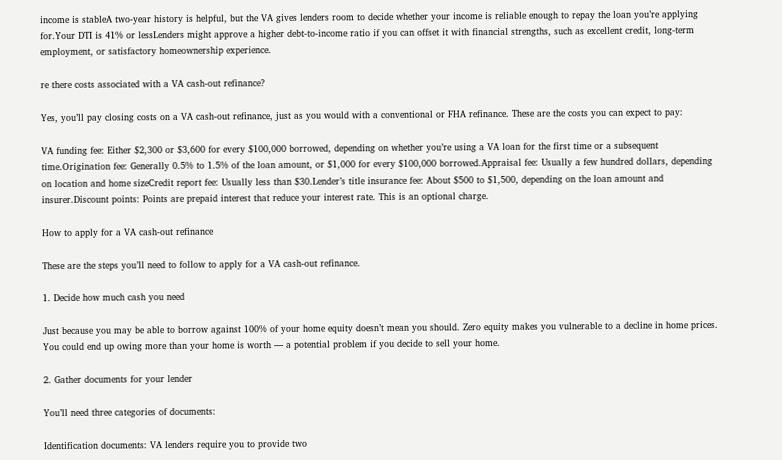income is stableA two-year history is helpful, but the VA gives lenders room to decide whether your income is reliable enough to repay the loan you’re applying for.Your DTI is 41% or lessLenders might approve a higher debt-to-income ratio if you can offset it with financial strengths, such as excellent credit, long-term employment, or satisfactory homeownership experience.

re there costs associated with a VA cash-out refinance?

Yes, you’ll pay closing costs on a VA cash-out refinance, just as you would with a conventional or FHA refinance. These are the costs you can expect to pay:

VA funding fee: Either $2,300 or $3,600 for every $100,000 borrowed, depending on whether you’re using a VA loan for the first time or a subsequent time.Origination fee: Generally 0.5% to 1.5% of the loan amount, or $1,000 for every $100,000 borrowed.Appraisal fee: Usually a few hundred dollars, depending on location and home sizeCredit report fee: Usually less than $30.Lender’s title insurance fee: About $500 to $1,500, depending on the loan amount and insurer.Discount points: Points are prepaid interest that reduce your interest rate. This is an optional charge.

How to apply for a VA cash-out refinance

These are the steps you’ll need to follow to apply for a VA cash-out refinance.

1. Decide how much cash you need

Just because you may be able to borrow against 100% of your home equity doesn’t mean you should. Zero equity makes you vulnerable to a decline in home prices. You could end up owing more than your home is worth — a potential problem if you decide to sell your home.

2. Gather documents for your lender

You’ll need three categories of documents:

Identification documents: VA lenders require you to provide two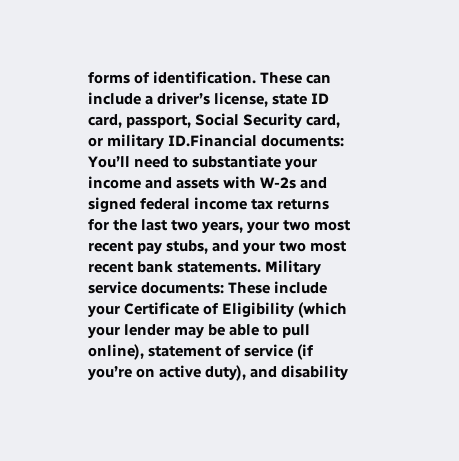forms of identification. These can include a driver’s license, state ID card, passport, Social Security card, or military ID.Financial documents: You’ll need to substantiate your income and assets with W-2s and signed federal income tax returns for the last two years, your two most recent pay stubs, and your two most recent bank statements. Military service documents: These include your Certificate of Eligibility (which your lender may be able to pull online), statement of service (if you’re on active duty), and disability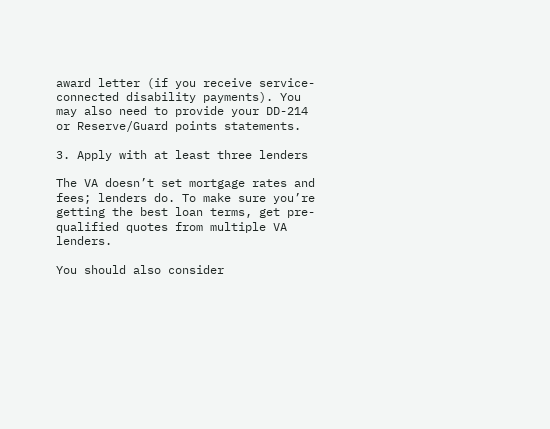award letter (if you receive service-connected disability payments). You may also need to provide your DD-214 or Reserve/Guard points statements.

3. Apply with at least three lenders

The VA doesn’t set mortgage rates and fees; lenders do. To make sure you’re getting the best loan terms, get pre-qualified quotes from multiple VA lenders.

You should also consider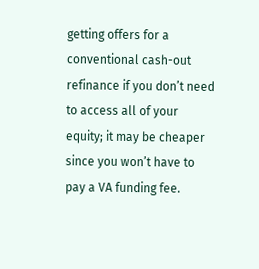getting offers for a conventional cash-out refinance if you don’t need to access all of your equity; it may be cheaper since you won’t have to pay a VA funding fee.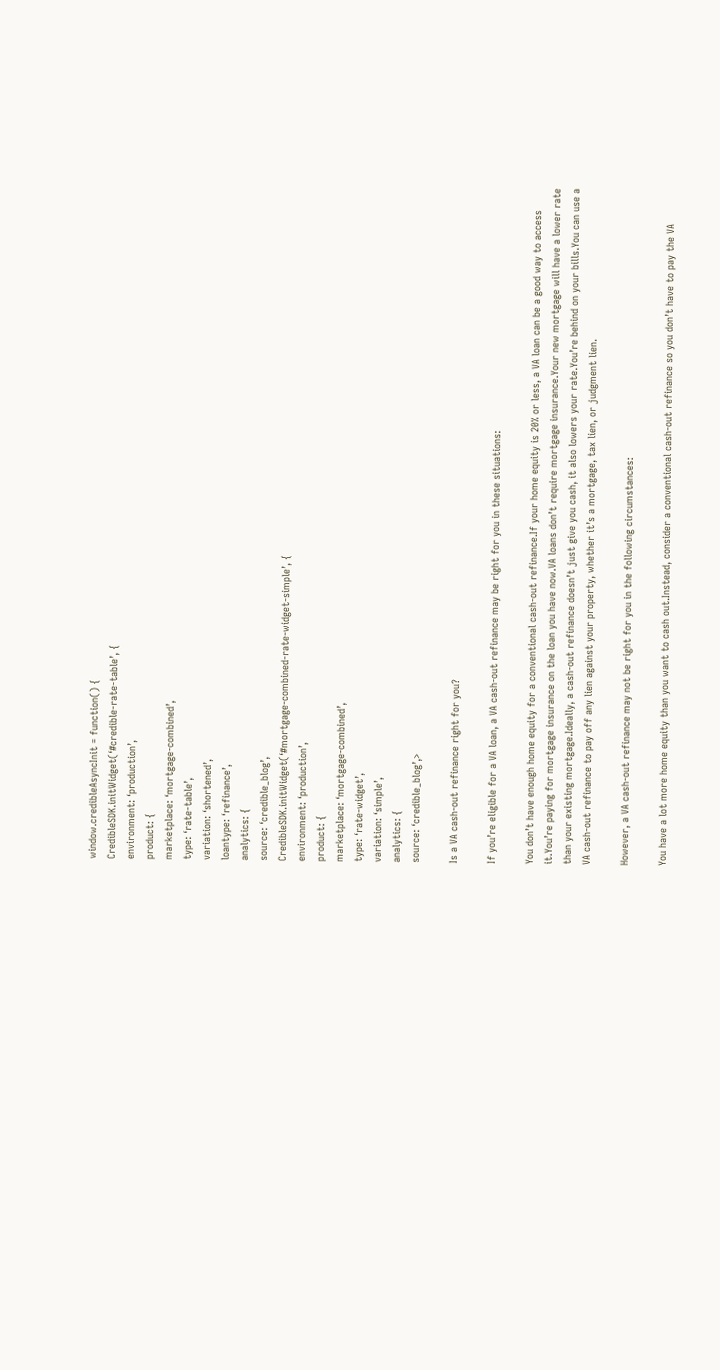window.credibleAsyncInit = function() {
CredibleSDK.initWidget(‘#credible-rate-table’, {
environment: ‘production’,
product: {
marketplace: ‘mortgage-combined’,
type: ‘rate-table’,
variation: ‘shortened’,
loantype: ‘refinance’,
analytics: {
source: ‘credible_blog’,
CredibleSDK.initWidget(‘#mortgage-combined-rate-widget-simple’, {
environment: ‘production’,
product: {
marketplace: ‘mortgage-combined’,
type: ‘rate-widget’,
variation: ‘simple’,
analytics: {
source: ‘credible_blog’,>

Is a VA cash-out refinance right for you?

If you’re eligible for a VA loan, a VA cash-out refinance may be right for you in these situations:

You don’t have enough home equity for a conventional cash-out refinance.If your home equity is 20% or less, a VA loan can be a good way to access it.You’re paying for mortgage insurance on the loan you have now.VA loans don’t require mortgage insurance.Your new mortgage will have a lower rate than your existing mortgage.Ideally, a cash-out refinance doesn’t just give you cash, it also lowers your rate.You’re behind on your bills.You can use a VA cash-out refinance to pay off any lien against your property, whether it’s a mortgage, tax lien, or judgment lien.

However, a VA cash-out refinance may not be right for you in the following circumstances:

You have a lot more home equity than you want to cash out.Instead, consider a conventional cash-out refinance so you don’t have to pay the VA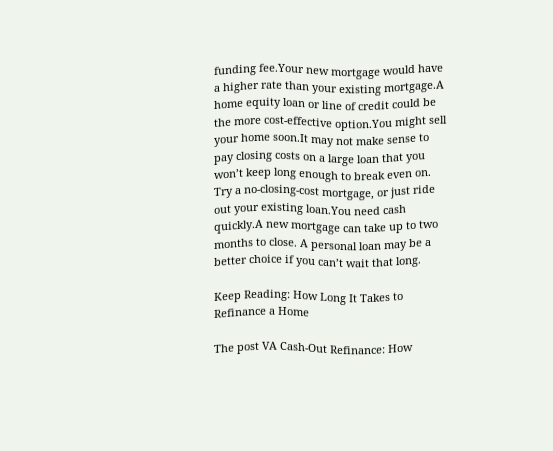funding fee.Your new mortgage would have a higher rate than your existing mortgage.A home equity loan or line of credit could be the more cost-effective option.You might sell your home soon.It may not make sense to pay closing costs on a large loan that you won’t keep long enough to break even on. Try a no-closing-cost mortgage, or just ride out your existing loan.You need cash quickly.A new mortgage can take up to two months to close. A personal loan may be a better choice if you can’t wait that long.

Keep Reading: How Long It Takes to Refinance a Home

The post VA Cash-Out Refinance: How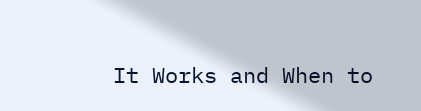It Works and When to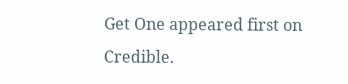Get One appeared first on Credible.